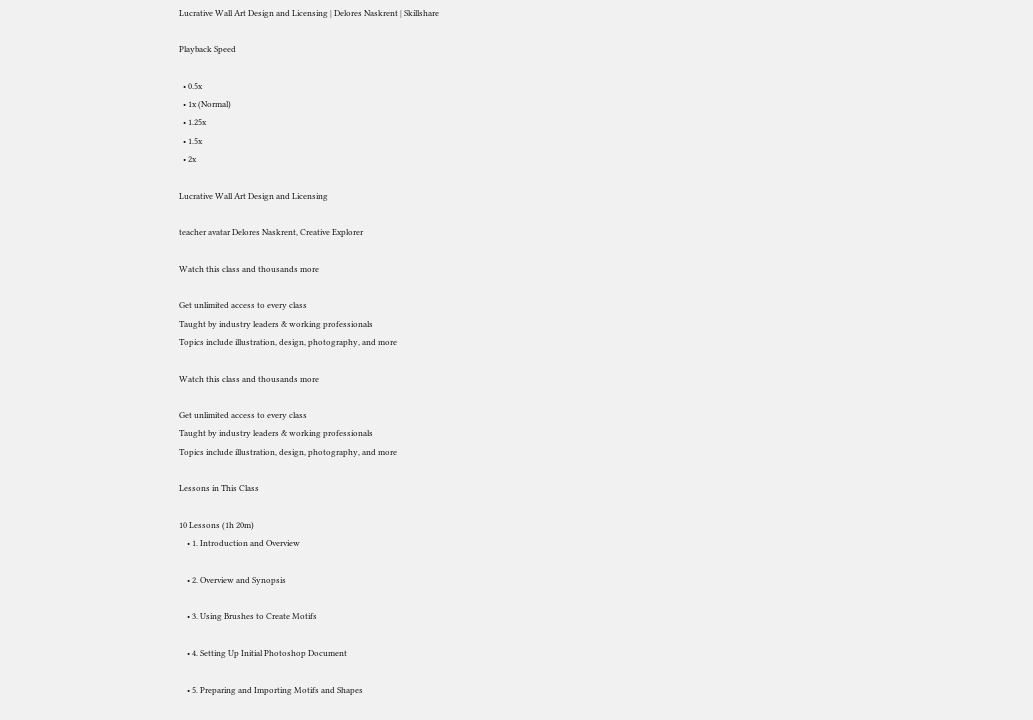Lucrative Wall Art Design and Licensing | Delores Naskrent | Skillshare

Playback Speed

  • 0.5x
  • 1x (Normal)
  • 1.25x
  • 1.5x
  • 2x

Lucrative Wall Art Design and Licensing

teacher avatar Delores Naskrent, Creative Explorer

Watch this class and thousands more

Get unlimited access to every class
Taught by industry leaders & working professionals
Topics include illustration, design, photography, and more

Watch this class and thousands more

Get unlimited access to every class
Taught by industry leaders & working professionals
Topics include illustration, design, photography, and more

Lessons in This Class

10 Lessons (1h 20m)
    • 1. Introduction and Overview

    • 2. Overview and Synopsis

    • 3. Using Brushes to Create Motifs

    • 4. Setting Up Initial Photoshop Document

    • 5. Preparing and Importing Motifs and Shapes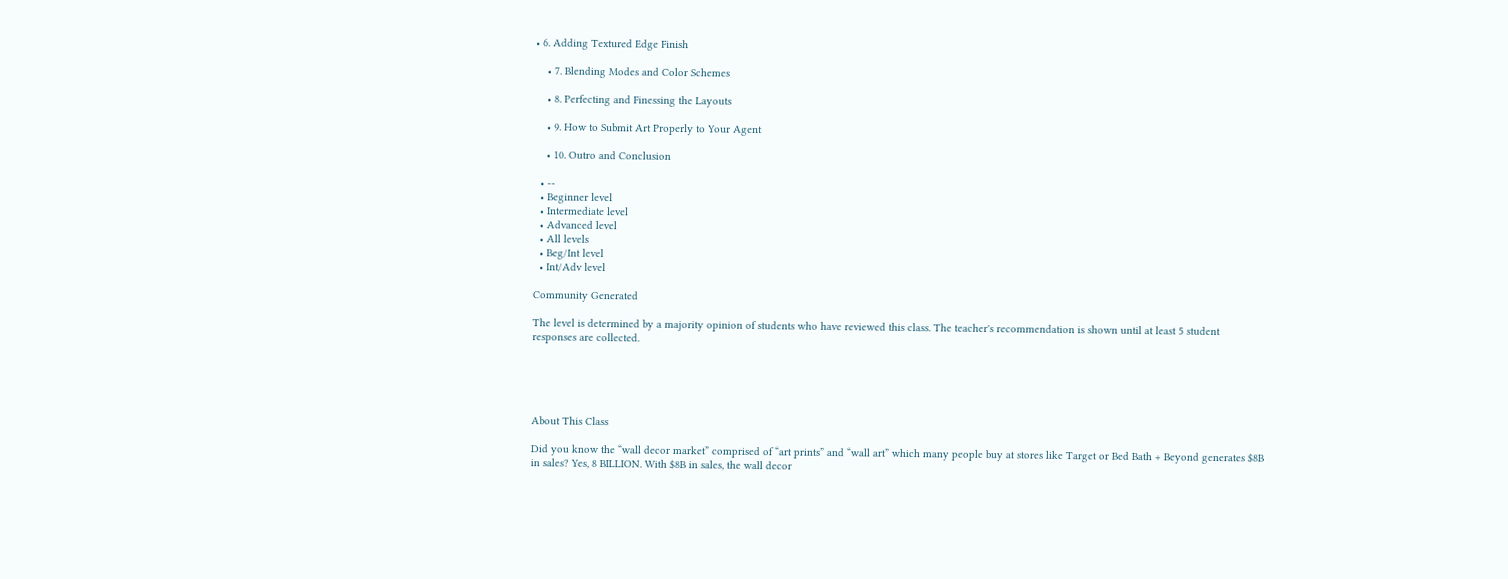• 6. Adding Textured Edge Finish

    • 7. Blending Modes and Color Schemes

    • 8. Perfecting and Finessing the Layouts

    • 9. How to Submit Art Properly to Your Agent

    • 10. Outro and Conclusion

  • --
  • Beginner level
  • Intermediate level
  • Advanced level
  • All levels
  • Beg/Int level
  • Int/Adv level

Community Generated

The level is determined by a majority opinion of students who have reviewed this class. The teacher's recommendation is shown until at least 5 student responses are collected.





About This Class

Did you know the “wall decor market” comprised of “art prints” and “wall art” which many people buy at stores like Target or Bed Bath + Beyond generates $8B in sales? Yes, 8 BILLION. With $8B in sales, the wall decor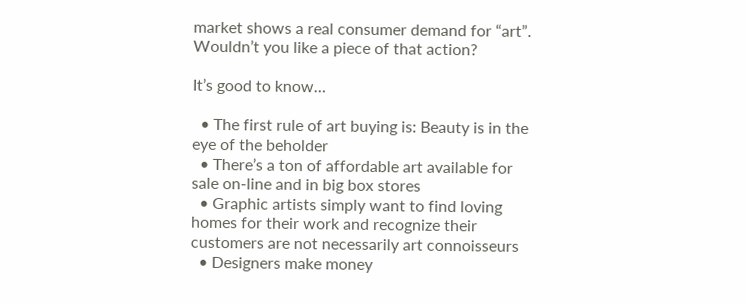market shows a real consumer demand for “art”. Wouldn’t you like a piece of that action?

It’s good to know…

  • The first rule of art buying is: Beauty is in the eye of the beholder
  • There’s a ton of affordable art available for sale on-line and in big box stores
  • Graphic artists simply want to find loving homes for their work and recognize their customers are not necessarily art connoisseurs
  • Designers make money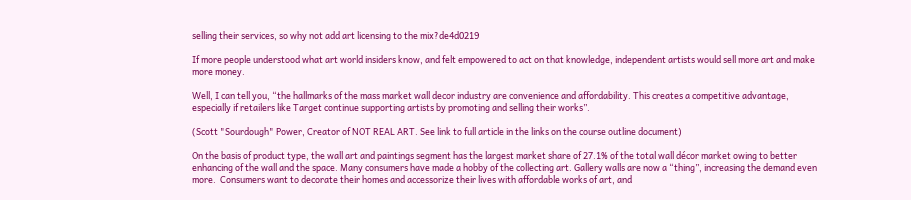selling their services, so why not add art licensing to the mix?de4d0219

If more people understood what art world insiders know, and felt empowered to act on that knowledge, independent artists would sell more art and make more money.

Well, I can tell you, “the hallmarks of the mass market wall decor industry are convenience and affordability. This creates a competitive advantage, especially if retailers like Target continue supporting artists by promoting and selling their works”.

(Scott "Sourdough" Power, Creator of NOT REAL ART. See link to full article in the links on the course outline document)

On the basis of product type, the wall art and paintings segment has the largest market share of 27.1% of the total wall décor market owing to better enhancing of the wall and the space. Many consumers have made a hobby of the collecting art. Gallery walls are now a “thing”, increasing the demand even more.  Consumers want to decorate their homes and accessorize their lives with affordable works of art, and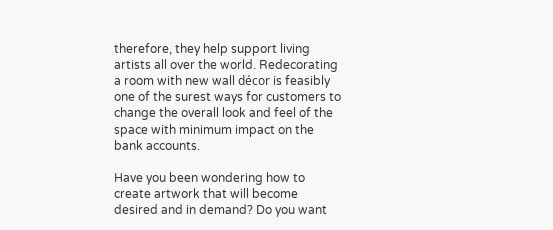therefore, they help support living artists all over the world. Redecorating a room with new wall décor is feasibly one of the surest ways for customers to change the overall look and feel of the space with minimum impact on the bank accounts.

Have you been wondering how to create artwork that will become desired and in demand? Do you want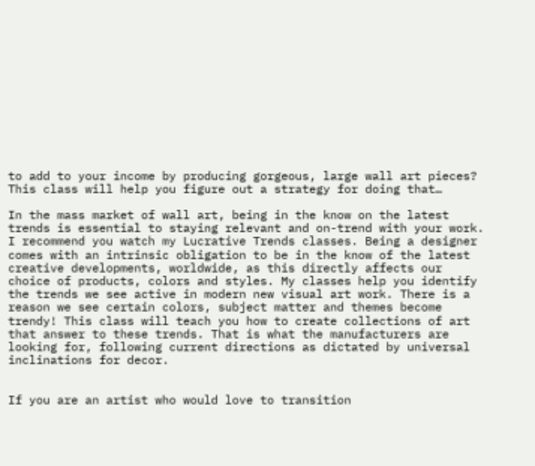to add to your income by producing gorgeous, large wall art pieces? This class will help you figure out a strategy for doing that…

In the mass market of wall art, being in the know on the latest trends is essential to staying relevant and on-trend with your work. I recommend you watch my Lucrative Trends classes. Being a designer comes with an intrinsic obligation to be in the know of the latest creative developments, worldwide, as this directly affects our choice of products, colors and styles. My classes help you identify the trends we see active in modern new visual art work. There is a reason we see certain colors, subject matter and themes become trendy! This class will teach you how to create collections of art that answer to these trends. That is what the manufacturers are looking for, following current directions as dictated by universal inclinations for decor.


If you are an artist who would love to transition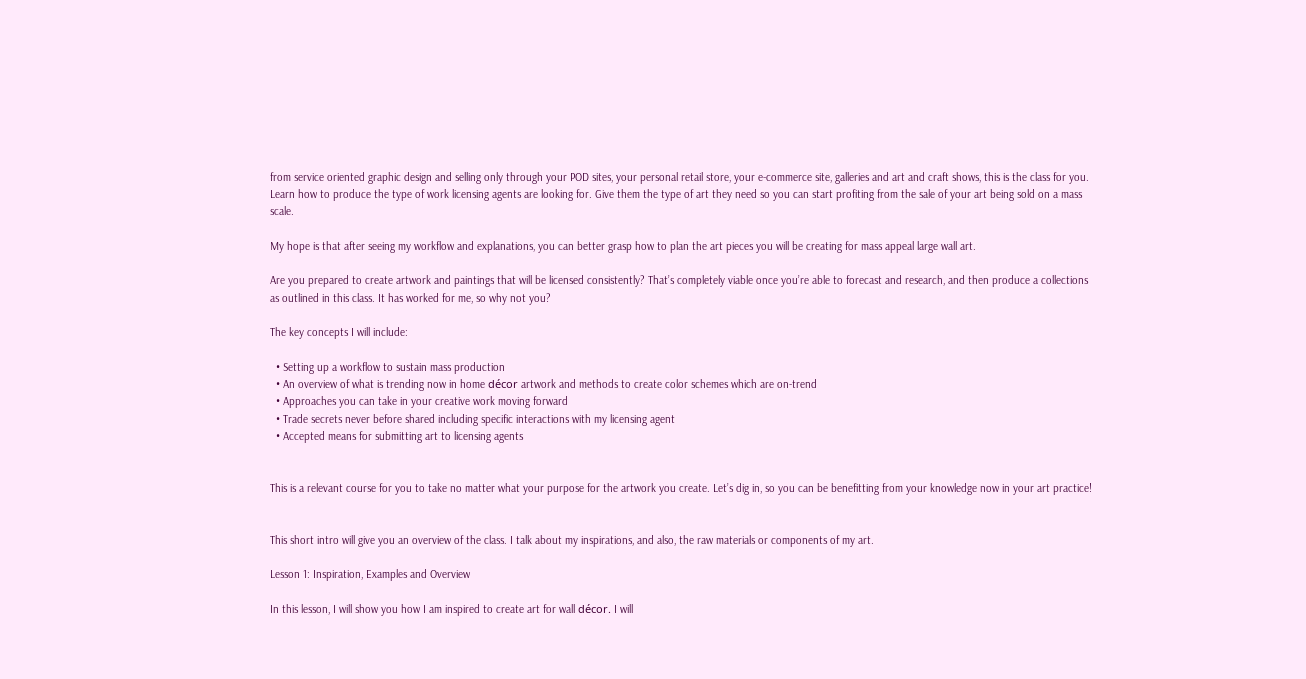from service oriented graphic design and selling only through your POD sites, your personal retail store, your e-commerce site, galleries and art and craft shows, this is the class for you. Learn how to produce the type of work licensing agents are looking for. Give them the type of art they need so you can start profiting from the sale of your art being sold on a mass scale.

My hope is that after seeing my workflow and explanations, you can better grasp how to plan the art pieces you will be creating for mass appeal large wall art.

Are you prepared to create artwork and paintings that will be licensed consistently? That’s completely viable once you’re able to forecast and research, and then produce a collections as outlined in this class. It has worked for me, so why not you?

The key concepts I will include:

  • Setting up a workflow to sustain mass production
  • An overview of what is trending now in home décor artwork and methods to create color schemes which are on-trend
  • Approaches you can take in your creative work moving forward
  • Trade secrets never before shared including specific interactions with my licensing agent
  • Accepted means for submitting art to licensing agents


This is a relevant course for you to take no matter what your purpose for the artwork you create. Let’s dig in, so you can be benefitting from your knowledge now in your art practice!


This short intro will give you an overview of the class. I talk about my inspirations, and also, the raw materials or components of my art.

Lesson 1: Inspiration, Examples and Overview

In this lesson, I will show you how I am inspired to create art for wall décor. I will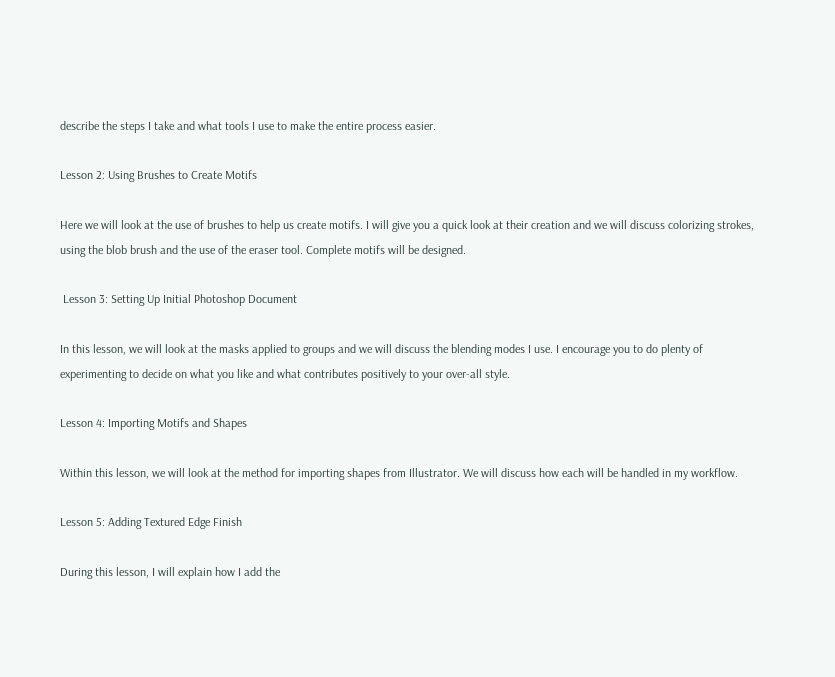describe the steps I take and what tools I use to make the entire process easier.

Lesson 2: Using Brushes to Create Motifs

Here we will look at the use of brushes to help us create motifs. I will give you a quick look at their creation and we will discuss colorizing strokes, using the blob brush and the use of the eraser tool. Complete motifs will be designed.

 Lesson 3: Setting Up Initial Photoshop Document

In this lesson, we will look at the masks applied to groups and we will discuss the blending modes I use. I encourage you to do plenty of experimenting to decide on what you like and what contributes positively to your over-all style.

Lesson 4: Importing Motifs and Shapes

Within this lesson, we will look at the method for importing shapes from Illustrator. We will discuss how each will be handled in my workflow.

Lesson 5: Adding Textured Edge Finish

During this lesson, I will explain how I add the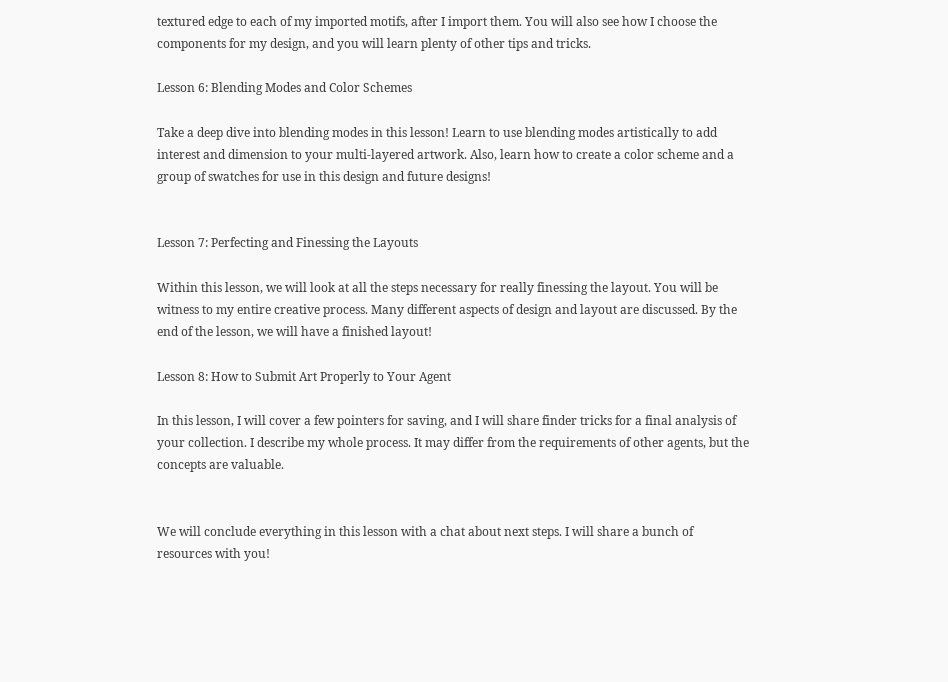textured edge to each of my imported motifs, after I import them. You will also see how I choose the components for my design, and you will learn plenty of other tips and tricks.

Lesson 6: Blending Modes and Color Schemes

Take a deep dive into blending modes in this lesson! Learn to use blending modes artistically to add interest and dimension to your multi-layered artwork. Also, learn how to create a color scheme and a group of swatches for use in this design and future designs!


Lesson 7: Perfecting and Finessing the Layouts

Within this lesson, we will look at all the steps necessary for really finessing the layout. You will be witness to my entire creative process. Many different aspects of design and layout are discussed. By the end of the lesson, we will have a finished layout!

Lesson 8: How to Submit Art Properly to Your Agent

In this lesson, I will cover a few pointers for saving, and I will share finder tricks for a final analysis of your collection. I describe my whole process. It may differ from the requirements of other agents, but the concepts are valuable.


We will conclude everything in this lesson with a chat about next steps. I will share a bunch of resources with you!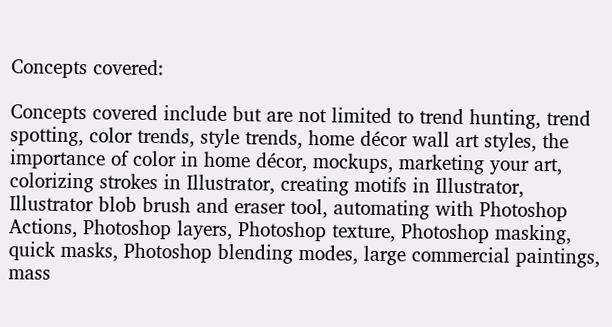Concepts covered:

Concepts covered include but are not limited to trend hunting, trend spotting, color trends, style trends, home décor wall art styles, the importance of color in home décor, mockups, marketing your art, colorizing strokes in Illustrator, creating motifs in Illustrator, Illustrator blob brush and eraser tool, automating with Photoshop Actions, Photoshop layers, Photoshop texture, Photoshop masking, quick masks, Photoshop blending modes, large commercial paintings, mass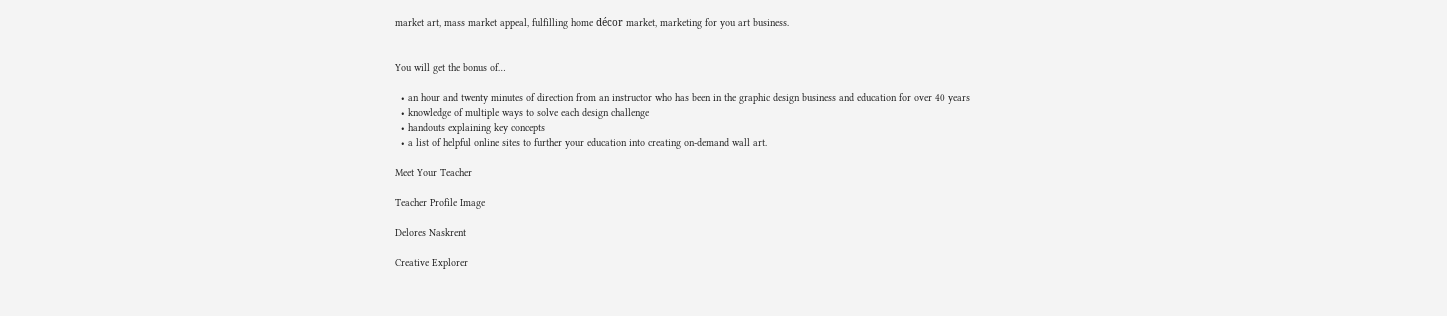market art, mass market appeal, fulfilling home décor market, marketing for you art business.


You will get the bonus of…

  • an hour and twenty minutes of direction from an instructor who has been in the graphic design business and education for over 40 years
  • knowledge of multiple ways to solve each design challenge
  • handouts explaining key concepts
  • a list of helpful online sites to further your education into creating on-demand wall art.

Meet Your Teacher

Teacher Profile Image

Delores Naskrent

Creative Explorer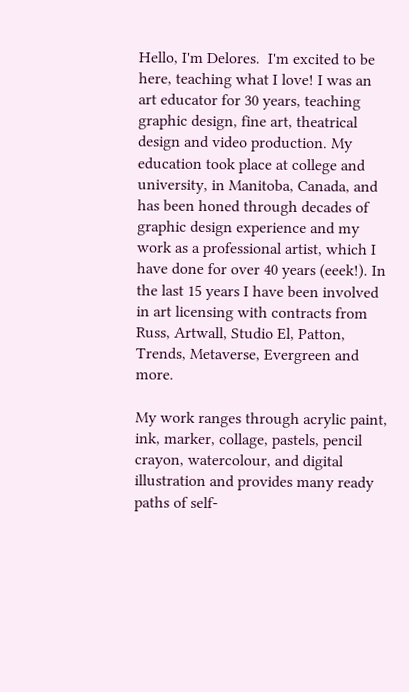Hello, I'm Delores.  I'm excited to be here, teaching what I love! I was an art educator for 30 years, teaching graphic design, fine art, theatrical design and video production. My education took place at college and university, in Manitoba, Canada, and has been honed through decades of graphic design experience and my work as a professional artist, which I have done for over 40 years (eeek!). In the last 15 years I have been involved in art licensing with contracts from Russ, Artwall, Studio El, Patton, Trends, Metaverse, Evergreen and more.

My work ranges through acrylic paint, ink, marker, collage, pastels, pencil crayon, watercolour, and digital illustration and provides many ready paths of self-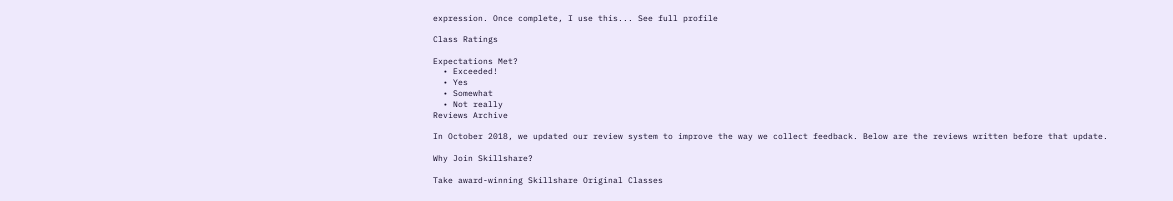expression. Once complete, I use this... See full profile

Class Ratings

Expectations Met?
  • Exceeded!
  • Yes
  • Somewhat
  • Not really
Reviews Archive

In October 2018, we updated our review system to improve the way we collect feedback. Below are the reviews written before that update.

Why Join Skillshare?

Take award-winning Skillshare Original Classes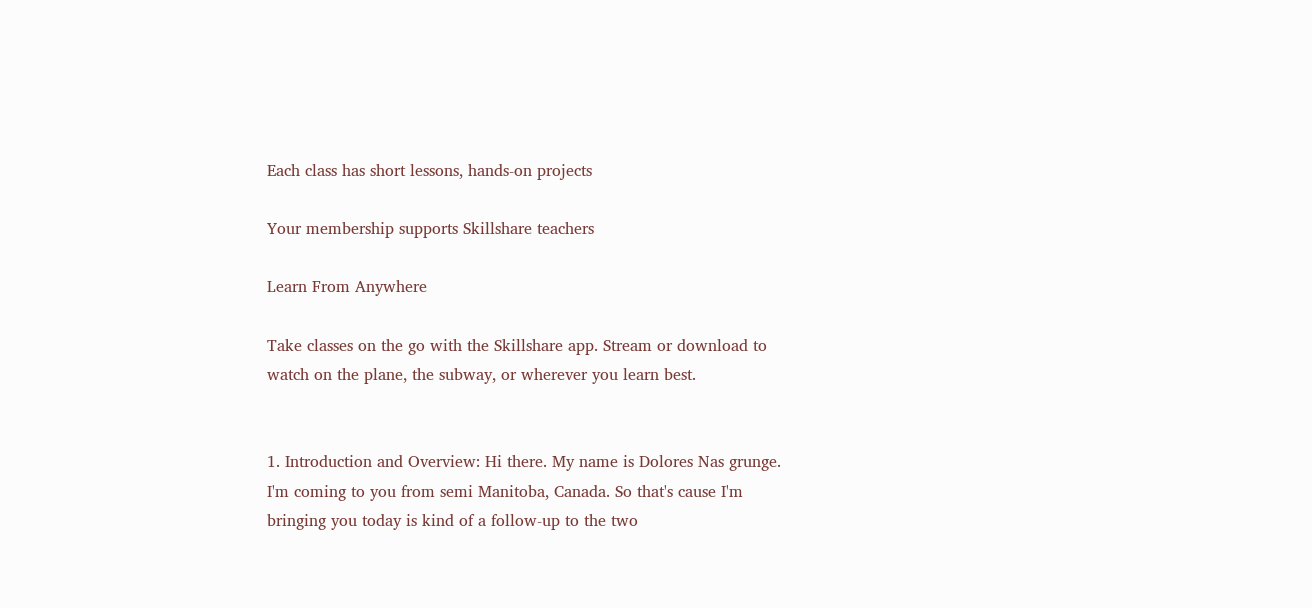Each class has short lessons, hands-on projects

Your membership supports Skillshare teachers

Learn From Anywhere

Take classes on the go with the Skillshare app. Stream or download to watch on the plane, the subway, or wherever you learn best.


1. Introduction and Overview: Hi there. My name is Dolores Nas grunge. I'm coming to you from semi Manitoba, Canada. So that's cause I'm bringing you today is kind of a follow-up to the two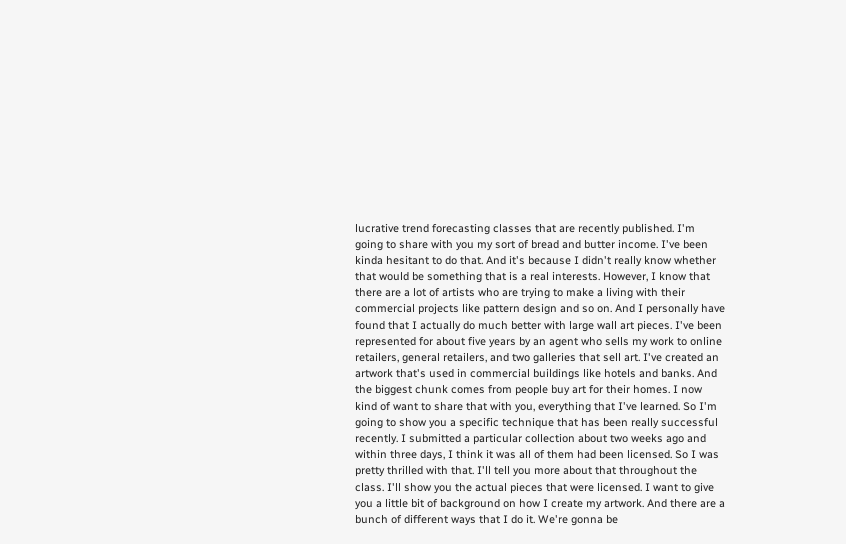lucrative trend forecasting classes that are recently published. I'm going to share with you my sort of bread and butter income. I've been kinda hesitant to do that. And it's because I didn't really know whether that would be something that is a real interests. However, I know that there are a lot of artists who are trying to make a living with their commercial projects like pattern design and so on. And I personally have found that I actually do much better with large wall art pieces. I've been represented for about five years by an agent who sells my work to online retailers, general retailers, and two galleries that sell art. I've created an artwork that's used in commercial buildings like hotels and banks. And the biggest chunk comes from people buy art for their homes. I now kind of want to share that with you, everything that I've learned. So I'm going to show you a specific technique that has been really successful recently. I submitted a particular collection about two weeks ago and within three days, I think it was all of them had been licensed. So I was pretty thrilled with that. I'll tell you more about that throughout the class. I'll show you the actual pieces that were licensed. I want to give you a little bit of background on how I create my artwork. And there are a bunch of different ways that I do it. We're gonna be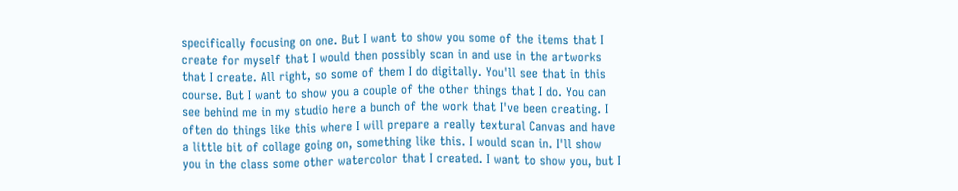specifically focusing on one. But I want to show you some of the items that I create for myself that I would then possibly scan in and use in the artworks that I create. All right, so some of them I do digitally. You'll see that in this course. But I want to show you a couple of the other things that I do. You can see behind me in my studio here a bunch of the work that I've been creating. I often do things like this where I will prepare a really textural Canvas and have a little bit of collage going on, something like this. I would scan in. I'll show you in the class some other watercolor that I created. I want to show you, but I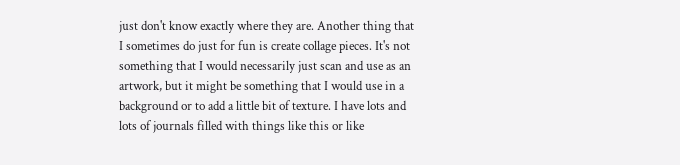just don't know exactly where they are. Another thing that I sometimes do just for fun is create collage pieces. It's not something that I would necessarily just scan and use as an artwork, but it might be something that I would use in a background or to add a little bit of texture. I have lots and lots of journals filled with things like this or like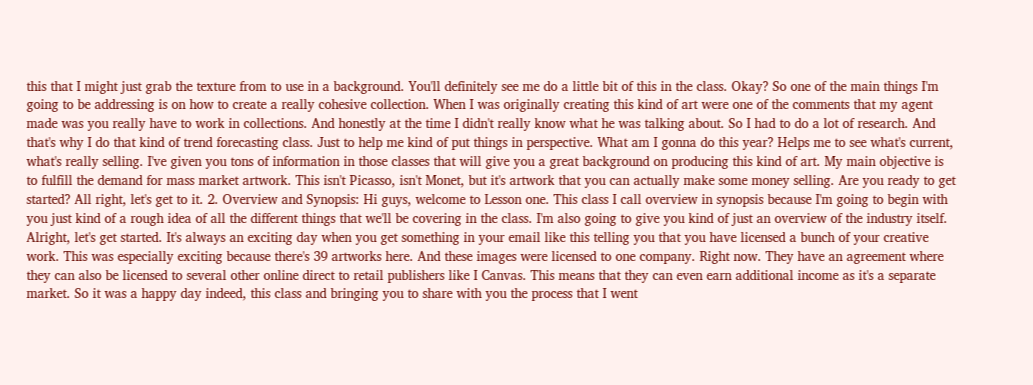this that I might just grab the texture from to use in a background. You'll definitely see me do a little bit of this in the class. Okay? So one of the main things I'm going to be addressing is on how to create a really cohesive collection. When I was originally creating this kind of art were one of the comments that my agent made was you really have to work in collections. And honestly at the time I didn't really know what he was talking about. So I had to do a lot of research. And that's why I do that kind of trend forecasting class. Just to help me kind of put things in perspective. What am I gonna do this year? Helps me to see what's current, what's really selling. I've given you tons of information in those classes that will give you a great background on producing this kind of art. My main objective is to fulfill the demand for mass market artwork. This isn't Picasso, isn't Monet, but it's artwork that you can actually make some money selling. Are you ready to get started? All right, let's get to it. 2. Overview and Synopsis: Hi guys, welcome to Lesson one. This class I call overview in synopsis because I'm going to begin with you just kind of a rough idea of all the different things that we'll be covering in the class. I'm also going to give you kind of just an overview of the industry itself. Alright, let's get started. It's always an exciting day when you get something in your email like this telling you that you have licensed a bunch of your creative work. This was especially exciting because there's 39 artworks here. And these images were licensed to one company. Right now. They have an agreement where they can also be licensed to several other online direct to retail publishers like I Canvas. This means that they can even earn additional income as it's a separate market. So it was a happy day indeed, this class and bringing you to share with you the process that I went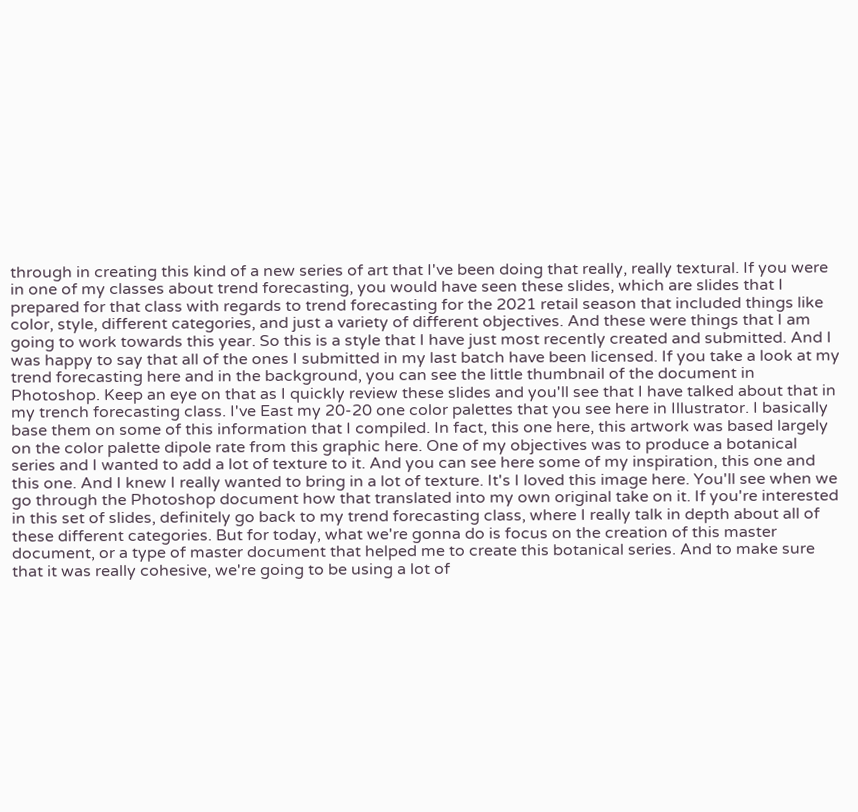through in creating this kind of a new series of art that I've been doing that really, really textural. If you were in one of my classes about trend forecasting, you would have seen these slides, which are slides that I prepared for that class with regards to trend forecasting for the 2021 retail season that included things like color, style, different categories, and just a variety of different objectives. And these were things that I am going to work towards this year. So this is a style that I have just most recently created and submitted. And I was happy to say that all of the ones I submitted in my last batch have been licensed. If you take a look at my trend forecasting here and in the background, you can see the little thumbnail of the document in Photoshop. Keep an eye on that as I quickly review these slides and you'll see that I have talked about that in my trench forecasting class. I've East my 20-20 one color palettes that you see here in Illustrator. I basically base them on some of this information that I compiled. In fact, this one here, this artwork was based largely on the color palette dipole rate from this graphic here. One of my objectives was to produce a botanical series and I wanted to add a lot of texture to it. And you can see here some of my inspiration, this one and this one. And I knew I really wanted to bring in a lot of texture. It's I loved this image here. You'll see when we go through the Photoshop document how that translated into my own original take on it. If you're interested in this set of slides, definitely go back to my trend forecasting class, where I really talk in depth about all of these different categories. But for today, what we're gonna do is focus on the creation of this master document, or a type of master document that helped me to create this botanical series. And to make sure that it was really cohesive, we're going to be using a lot of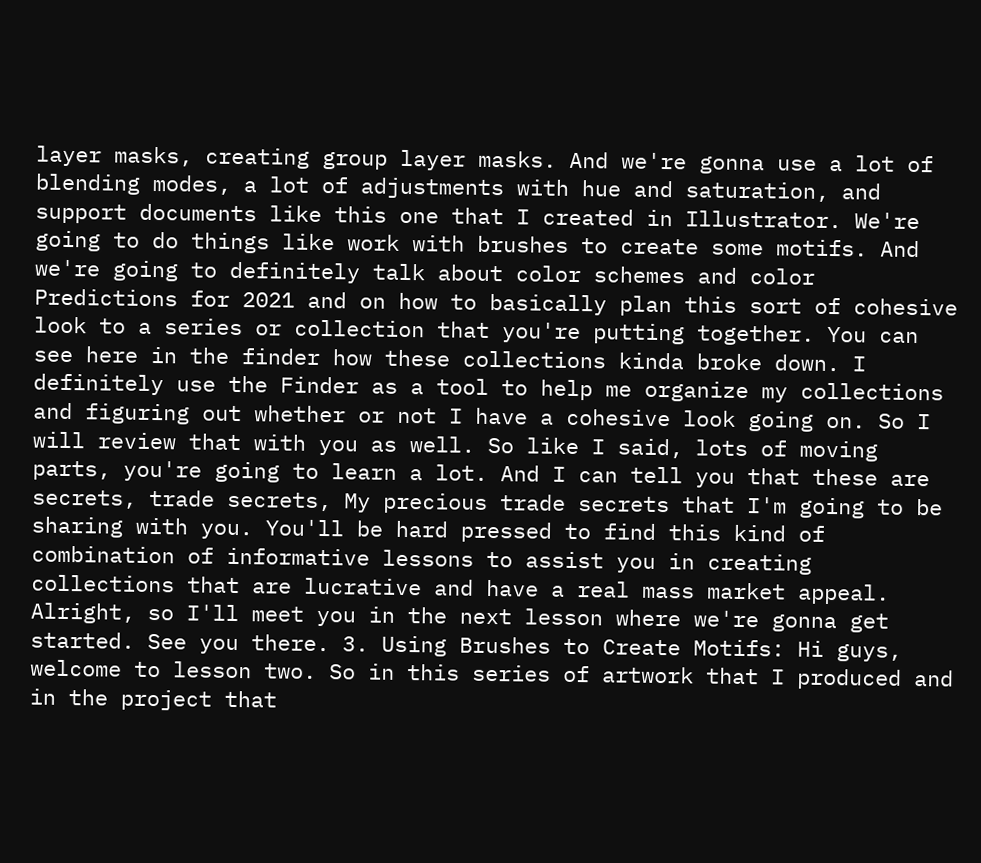layer masks, creating group layer masks. And we're gonna use a lot of blending modes, a lot of adjustments with hue and saturation, and support documents like this one that I created in Illustrator. We're going to do things like work with brushes to create some motifs. And we're going to definitely talk about color schemes and color Predictions for 2021 and on how to basically plan this sort of cohesive look to a series or collection that you're putting together. You can see here in the finder how these collections kinda broke down. I definitely use the Finder as a tool to help me organize my collections and figuring out whether or not I have a cohesive look going on. So I will review that with you as well. So like I said, lots of moving parts, you're going to learn a lot. And I can tell you that these are secrets, trade secrets, My precious trade secrets that I'm going to be sharing with you. You'll be hard pressed to find this kind of combination of informative lessons to assist you in creating collections that are lucrative and have a real mass market appeal. Alright, so I'll meet you in the next lesson where we're gonna get started. See you there. 3. Using Brushes to Create Motifs: Hi guys, welcome to lesson two. So in this series of artwork that I produced and in the project that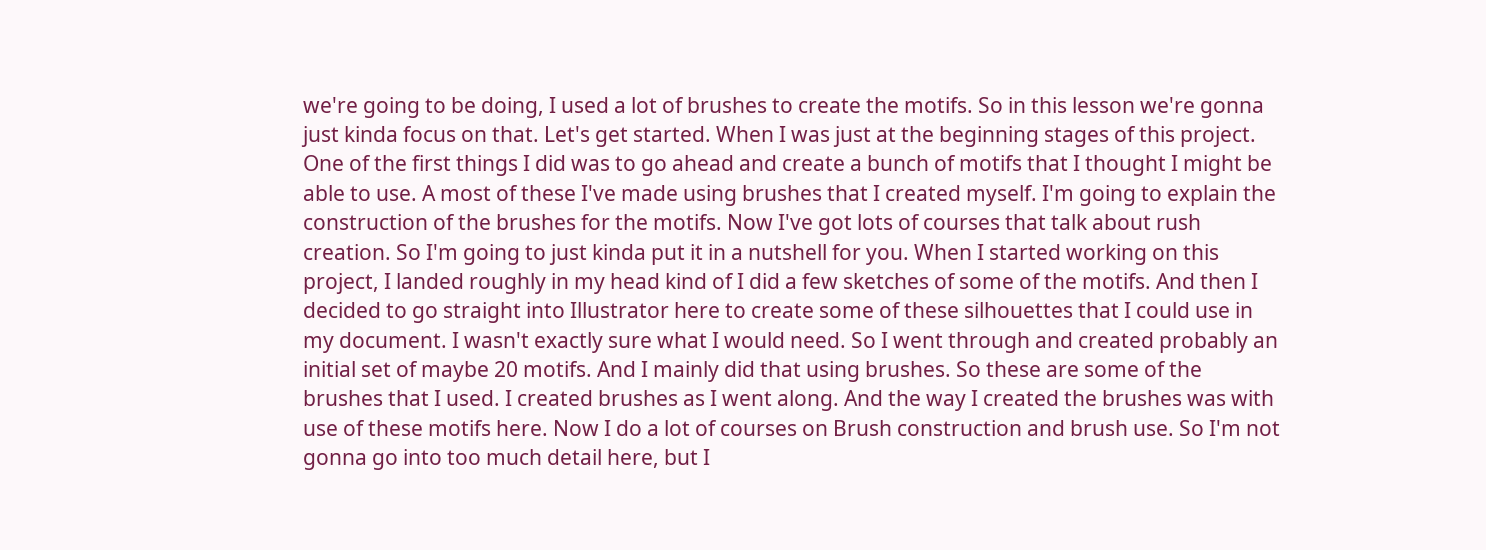we're going to be doing, I used a lot of brushes to create the motifs. So in this lesson we're gonna just kinda focus on that. Let's get started. When I was just at the beginning stages of this project. One of the first things I did was to go ahead and create a bunch of motifs that I thought I might be able to use. A most of these I've made using brushes that I created myself. I'm going to explain the construction of the brushes for the motifs. Now I've got lots of courses that talk about rush creation. So I'm going to just kinda put it in a nutshell for you. When I started working on this project, I landed roughly in my head kind of I did a few sketches of some of the motifs. And then I decided to go straight into Illustrator here to create some of these silhouettes that I could use in my document. I wasn't exactly sure what I would need. So I went through and created probably an initial set of maybe 20 motifs. And I mainly did that using brushes. So these are some of the brushes that I used. I created brushes as I went along. And the way I created the brushes was with use of these motifs here. Now I do a lot of courses on Brush construction and brush use. So I'm not gonna go into too much detail here, but I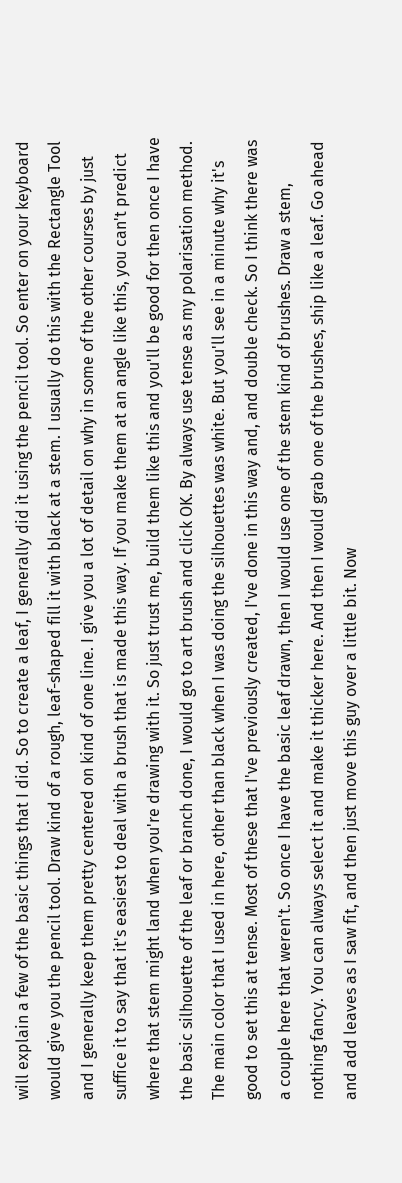will explain a few of the basic things that I did. So to create a leaf, I generally did it using the pencil tool. So enter on your keyboard would give you the pencil tool. Draw kind of a rough, leaf-shaped fill it with black at a stem. I usually do this with the Rectangle Tool and I generally keep them pretty centered on kind of one line. I give you a lot of detail on why in some of the other courses by just suffice it to say that it's easiest to deal with a brush that is made this way. If you make them at an angle like this, you can't predict where that stem might land when you're drawing with it. So just trust me, build them like this and you'll be good for then once I have the basic silhouette of the leaf or branch done, I would go to art brush and click OK. By always use tense as my polarisation method. The main color that I used in here, other than black when I was doing the silhouettes was white. But you'll see in a minute why it's good to set this at tense. Most of these that I've previously created, I've done in this way and, and double check. So I think there was a couple here that weren't. So once I have the basic leaf drawn, then I would use one of the stem kind of brushes. Draw a stem, nothing fancy. You can always select it and make it thicker here. And then I would grab one of the brushes, ship like a leaf. Go ahead and add leaves as I saw fit, and then just move this guy over a little bit. Now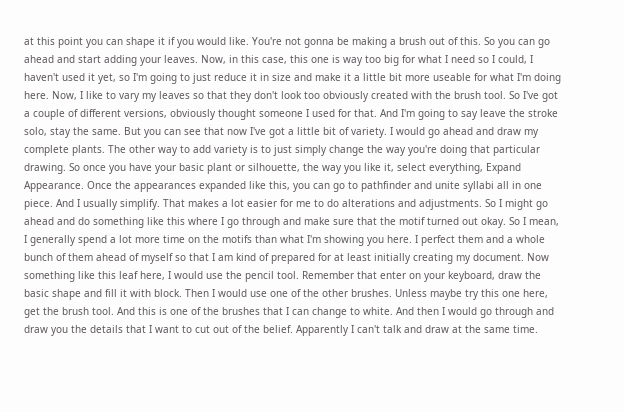at this point you can shape it if you would like. You're not gonna be making a brush out of this. So you can go ahead and start adding your leaves. Now, in this case, this one is way too big for what I need so I could, I haven't used it yet, so I'm going to just reduce it in size and make it a little bit more useable for what I'm doing here. Now, I like to vary my leaves so that they don't look too obviously created with the brush tool. So I've got a couple of different versions, obviously thought someone I used for that. And I'm going to say leave the stroke solo, stay the same. But you can see that now I've got a little bit of variety. I would go ahead and draw my complete plants. The other way to add variety is to just simply change the way you're doing that particular drawing. So once you have your basic plant or silhouette, the way you like it, select everything, Expand Appearance. Once the appearances expanded like this, you can go to pathfinder and unite syllabi all in one piece. And I usually simplify. That makes a lot easier for me to do alterations and adjustments. So I might go ahead and do something like this where I go through and make sure that the motif turned out okay. So I mean, I generally spend a lot more time on the motifs than what I'm showing you here. I perfect them and a whole bunch of them ahead of myself so that I am kind of prepared for at least initially creating my document. Now something like this leaf here, I would use the pencil tool. Remember that enter on your keyboard, draw the basic shape and fill it with block. Then I would use one of the other brushes. Unless maybe try this one here, get the brush tool. And this is one of the brushes that I can change to white. And then I would go through and draw you the details that I want to cut out of the belief. Apparently I can't talk and draw at the same time.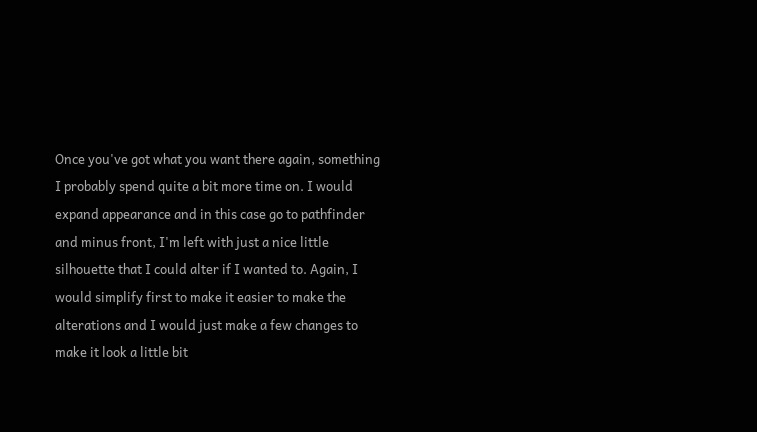Once you've got what you want there again, something I probably spend quite a bit more time on. I would expand appearance and in this case go to pathfinder and minus front, I'm left with just a nice little silhouette that I could alter if I wanted to. Again, I would simplify first to make it easier to make the alterations and I would just make a few changes to make it look a little bit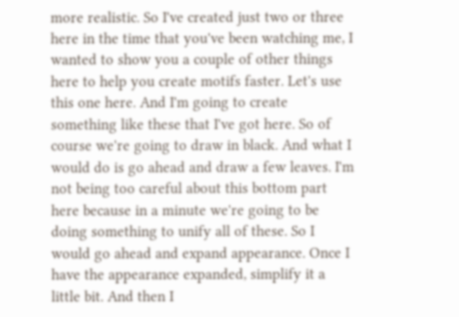more realistic. So I've created just two or three here in the time that you've been watching me, I wanted to show you a couple of other things here to help you create motifs faster. Let's use this one here. And I'm going to create something like these that I've got here. So of course we're going to draw in black. And what I would do is go ahead and draw a few leaves. I'm not being too careful about this bottom part here because in a minute we're going to be doing something to unify all of these. So I would go ahead and expand appearance. Once I have the appearance expanded, simplify it a little bit. And then I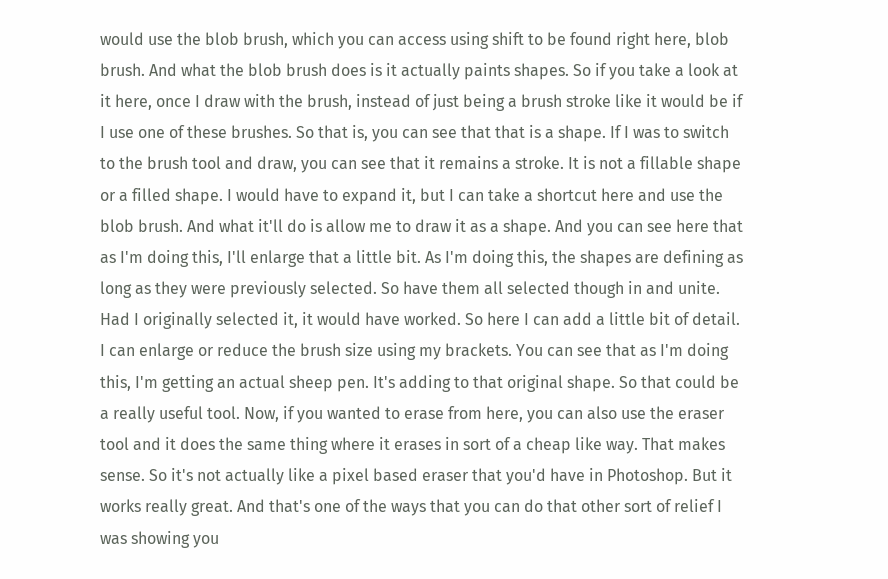would use the blob brush, which you can access using shift to be found right here, blob brush. And what the blob brush does is it actually paints shapes. So if you take a look at it here, once I draw with the brush, instead of just being a brush stroke like it would be if I use one of these brushes. So that is, you can see that that is a shape. If I was to switch to the brush tool and draw, you can see that it remains a stroke. It is not a fillable shape or a filled shape. I would have to expand it, but I can take a shortcut here and use the blob brush. And what it'll do is allow me to draw it as a shape. And you can see here that as I'm doing this, I'll enlarge that a little bit. As I'm doing this, the shapes are defining as long as they were previously selected. So have them all selected though in and unite. Had I originally selected it, it would have worked. So here I can add a little bit of detail. I can enlarge or reduce the brush size using my brackets. You can see that as I'm doing this, I'm getting an actual sheep pen. It's adding to that original shape. So that could be a really useful tool. Now, if you wanted to erase from here, you can also use the eraser tool and it does the same thing where it erases in sort of a cheap like way. That makes sense. So it's not actually like a pixel based eraser that you'd have in Photoshop. But it works really great. And that's one of the ways that you can do that other sort of relief I was showing you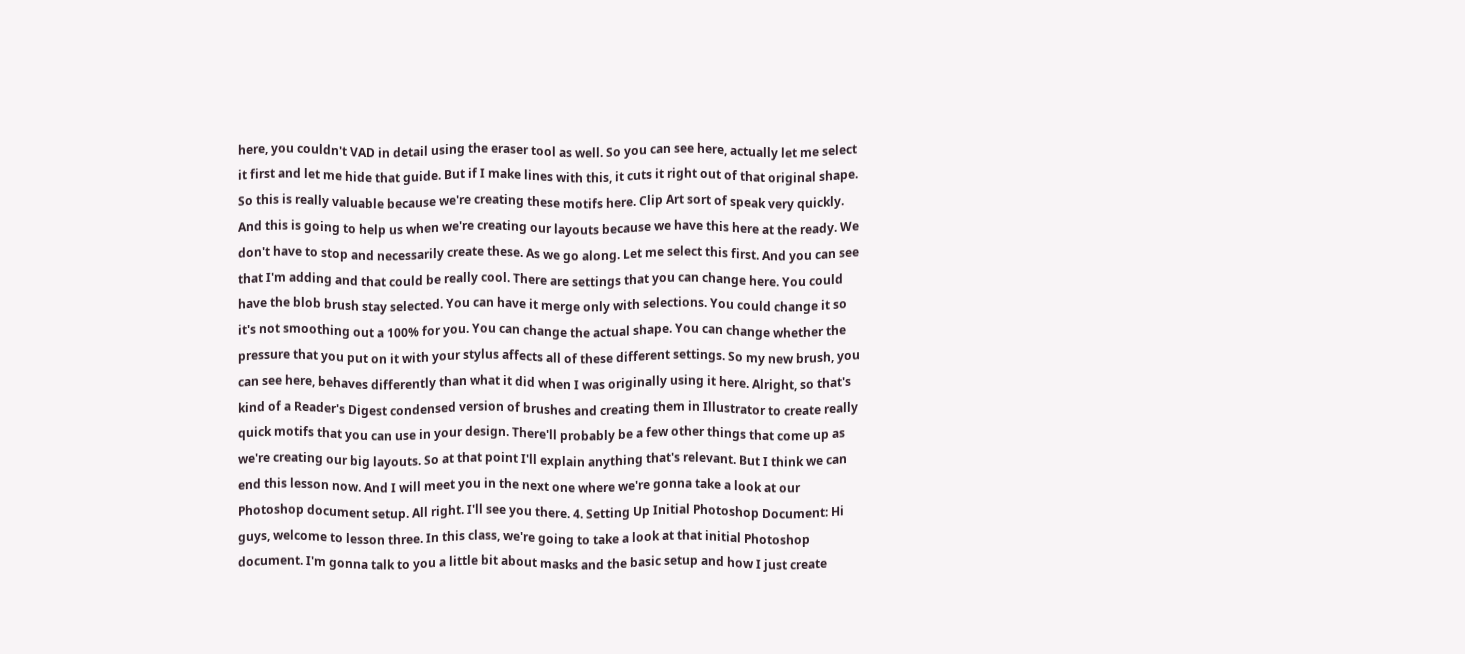here, you couldn't VAD in detail using the eraser tool as well. So you can see here, actually let me select it first and let me hide that guide. But if I make lines with this, it cuts it right out of that original shape. So this is really valuable because we're creating these motifs here. Clip Art sort of speak very quickly. And this is going to help us when we're creating our layouts because we have this here at the ready. We don't have to stop and necessarily create these. As we go along. Let me select this first. And you can see that I'm adding and that could be really cool. There are settings that you can change here. You could have the blob brush stay selected. You can have it merge only with selections. You could change it so it's not smoothing out a 100% for you. You can change the actual shape. You can change whether the pressure that you put on it with your stylus affects all of these different settings. So my new brush, you can see here, behaves differently than what it did when I was originally using it here. Alright, so that's kind of a Reader's Digest condensed version of brushes and creating them in Illustrator to create really quick motifs that you can use in your design. There'll probably be a few other things that come up as we're creating our big layouts. So at that point I'll explain anything that's relevant. But I think we can end this lesson now. And I will meet you in the next one where we're gonna take a look at our Photoshop document setup. All right. I'll see you there. 4. Setting Up Initial Photoshop Document: Hi guys, welcome to lesson three. In this class, we're going to take a look at that initial Photoshop document. I'm gonna talk to you a little bit about masks and the basic setup and how I just create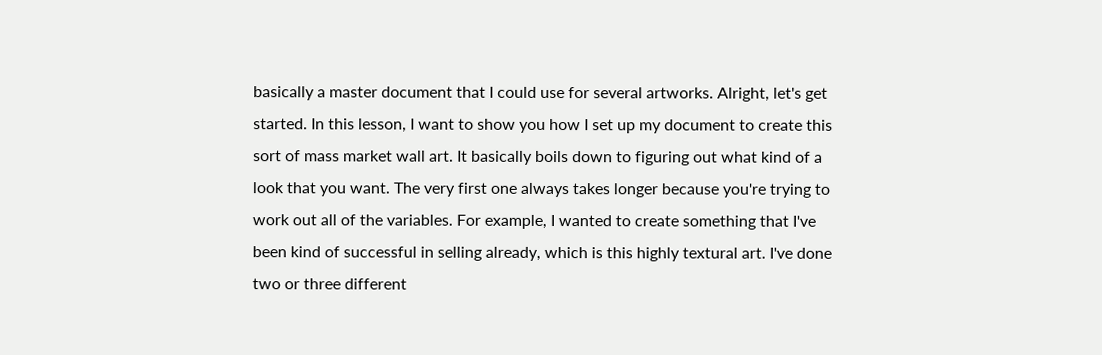basically a master document that I could use for several artworks. Alright, let's get started. In this lesson, I want to show you how I set up my document to create this sort of mass market wall art. It basically boils down to figuring out what kind of a look that you want. The very first one always takes longer because you're trying to work out all of the variables. For example, I wanted to create something that I've been kind of successful in selling already, which is this highly textural art. I've done two or three different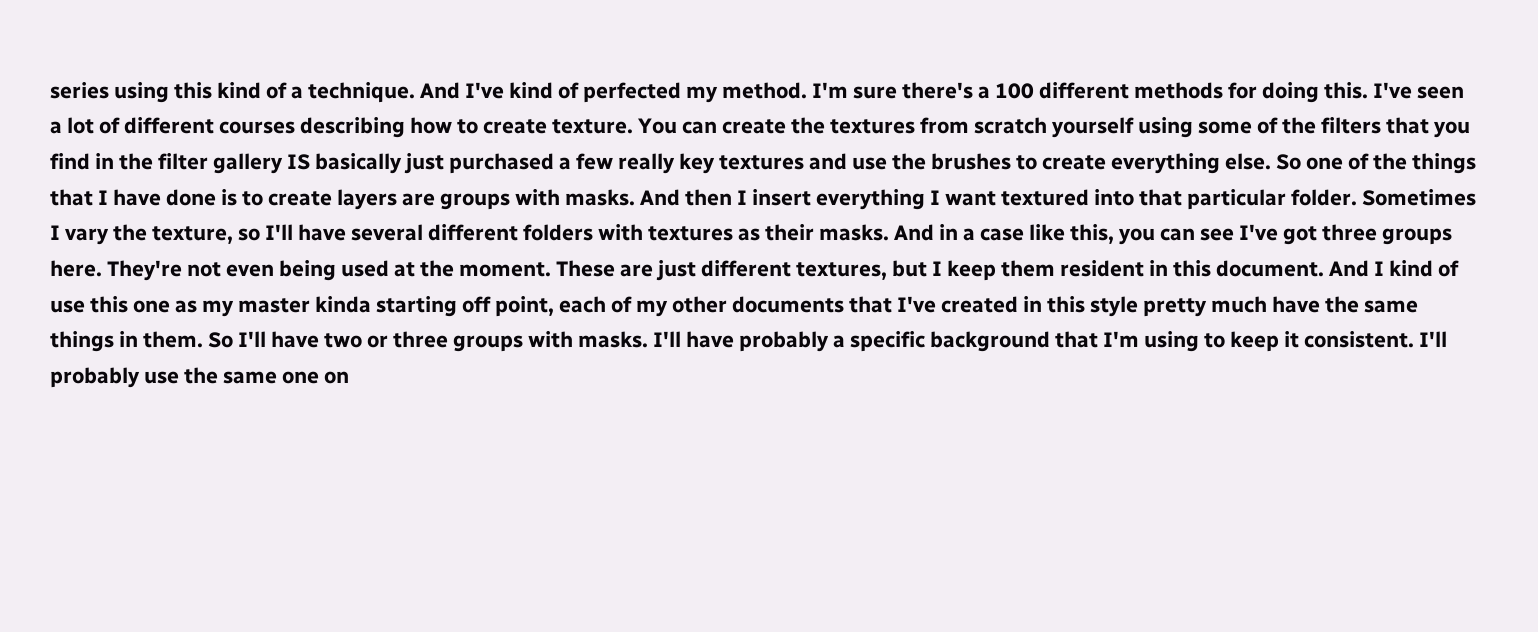series using this kind of a technique. And I've kind of perfected my method. I'm sure there's a 100 different methods for doing this. I've seen a lot of different courses describing how to create texture. You can create the textures from scratch yourself using some of the filters that you find in the filter gallery IS basically just purchased a few really key textures and use the brushes to create everything else. So one of the things that I have done is to create layers are groups with masks. And then I insert everything I want textured into that particular folder. Sometimes I vary the texture, so I'll have several different folders with textures as their masks. And in a case like this, you can see I've got three groups here. They're not even being used at the moment. These are just different textures, but I keep them resident in this document. And I kind of use this one as my master kinda starting off point, each of my other documents that I've created in this style pretty much have the same things in them. So I'll have two or three groups with masks. I'll have probably a specific background that I'm using to keep it consistent. I'll probably use the same one on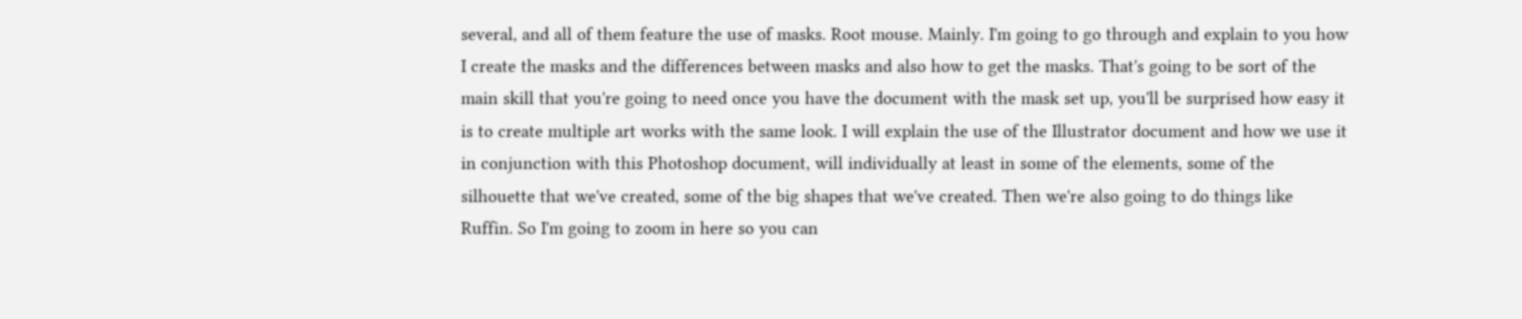several, and all of them feature the use of masks. Root mouse. Mainly. I'm going to go through and explain to you how I create the masks and the differences between masks and also how to get the masks. That's going to be sort of the main skill that you're going to need once you have the document with the mask set up, you'll be surprised how easy it is to create multiple art works with the same look. I will explain the use of the Illustrator document and how we use it in conjunction with this Photoshop document, will individually at least in some of the elements, some of the silhouette that we've created, some of the big shapes that we've created. Then we're also going to do things like Ruffin. So I'm going to zoom in here so you can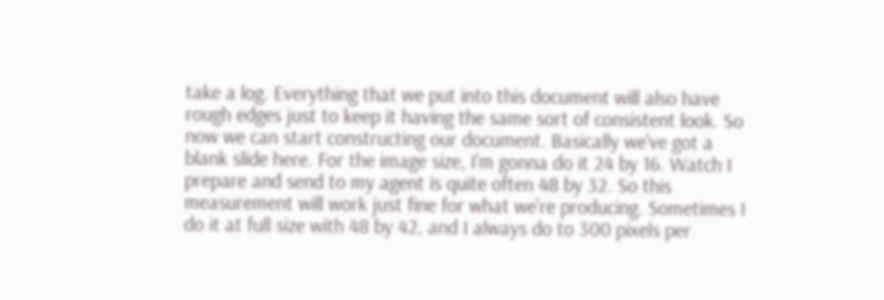take a log. Everything that we put into this document will also have rough edges just to keep it having the same sort of consistent look. So now we can start constructing our document. Basically we've got a blank slide here. For the image size, I'm gonna do it 24 by 16. Watch I prepare and send to my agent is quite often 48 by 32. So this measurement will work just fine for what we're producing. Sometimes I do it at full size with 48 by 42, and I always do to 300 pixels per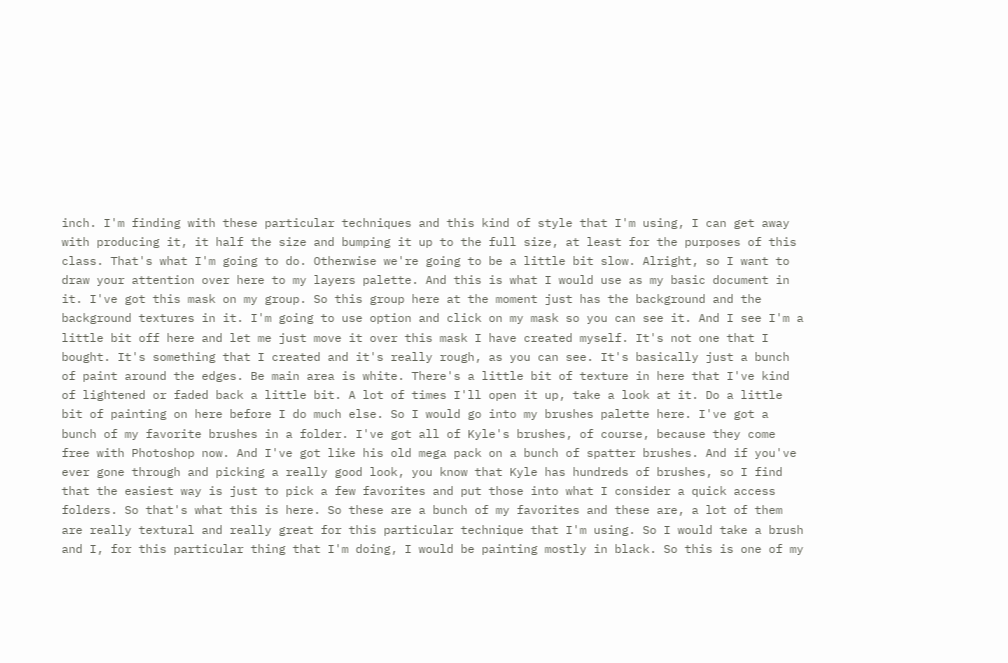inch. I'm finding with these particular techniques and this kind of style that I'm using, I can get away with producing it, it half the size and bumping it up to the full size, at least for the purposes of this class. That's what I'm going to do. Otherwise we're going to be a little bit slow. Alright, so I want to draw your attention over here to my layers palette. And this is what I would use as my basic document in it. I've got this mask on my group. So this group here at the moment just has the background and the background textures in it. I'm going to use option and click on my mask so you can see it. And I see I'm a little bit off here and let me just move it over this mask I have created myself. It's not one that I bought. It's something that I created and it's really rough, as you can see. It's basically just a bunch of paint around the edges. Be main area is white. There's a little bit of texture in here that I've kind of lightened or faded back a little bit. A lot of times I'll open it up, take a look at it. Do a little bit of painting on here before I do much else. So I would go into my brushes palette here. I've got a bunch of my favorite brushes in a folder. I've got all of Kyle's brushes, of course, because they come free with Photoshop now. And I've got like his old mega pack on a bunch of spatter brushes. And if you've ever gone through and picking a really good look, you know that Kyle has hundreds of brushes, so I find that the easiest way is just to pick a few favorites and put those into what I consider a quick access folders. So that's what this is here. So these are a bunch of my favorites and these are, a lot of them are really textural and really great for this particular technique that I'm using. So I would take a brush and I, for this particular thing that I'm doing, I would be painting mostly in black. So this is one of my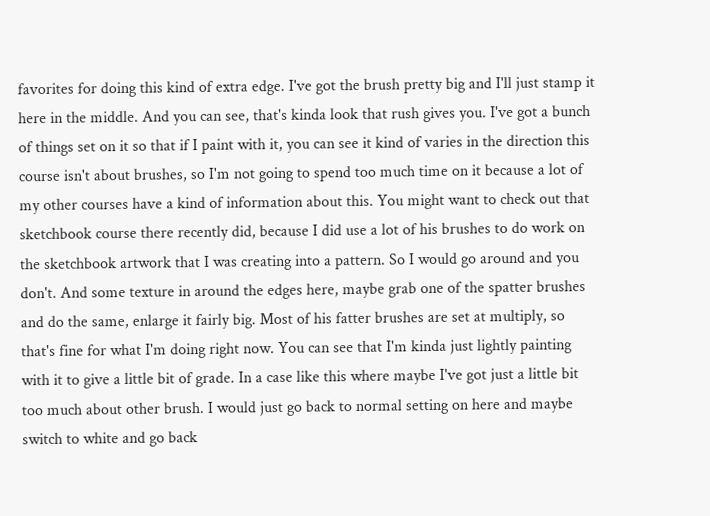favorites for doing this kind of extra edge. I've got the brush pretty big and I'll just stamp it here in the middle. And you can see, that's kinda look that rush gives you. I've got a bunch of things set on it so that if I paint with it, you can see it kind of varies in the direction this course isn't about brushes, so I'm not going to spend too much time on it because a lot of my other courses have a kind of information about this. You might want to check out that sketchbook course there recently did, because I did use a lot of his brushes to do work on the sketchbook artwork that I was creating into a pattern. So I would go around and you don't. And some texture in around the edges here, maybe grab one of the spatter brushes and do the same, enlarge it fairly big. Most of his fatter brushes are set at multiply, so that's fine for what I'm doing right now. You can see that I'm kinda just lightly painting with it to give a little bit of grade. In a case like this where maybe I've got just a little bit too much about other brush. I would just go back to normal setting on here and maybe switch to white and go back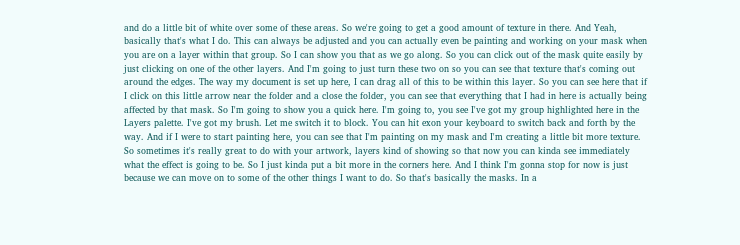and do a little bit of white over some of these areas. So we're going to get a good amount of texture in there. And Yeah, basically that's what I do. This can always be adjusted and you can actually even be painting and working on your mask when you are on a layer within that group. So I can show you that as we go along. So you can click out of the mask quite easily by just clicking on one of the other layers. And I'm going to just turn these two on so you can see that texture that's coming out around the edges. The way my document is set up here, I can drag all of this to be within this layer. So you can see here that if I click on this little arrow near the folder and a close the folder, you can see that everything that I had in here is actually being affected by that mask. So I'm going to show you a quick here. I'm going to, you see I've got my group highlighted here in the Layers palette. I've got my brush. Let me switch it to block. You can hit exon your keyboard to switch back and forth by the way. And if I were to start painting here, you can see that I'm painting on my mask and I'm creating a little bit more texture. So sometimes it's really great to do with your artwork, layers kind of showing so that now you can kinda see immediately what the effect is going to be. So I just kinda put a bit more in the corners here. And I think I'm gonna stop for now is just because we can move on to some of the other things I want to do. So that's basically the masks. In a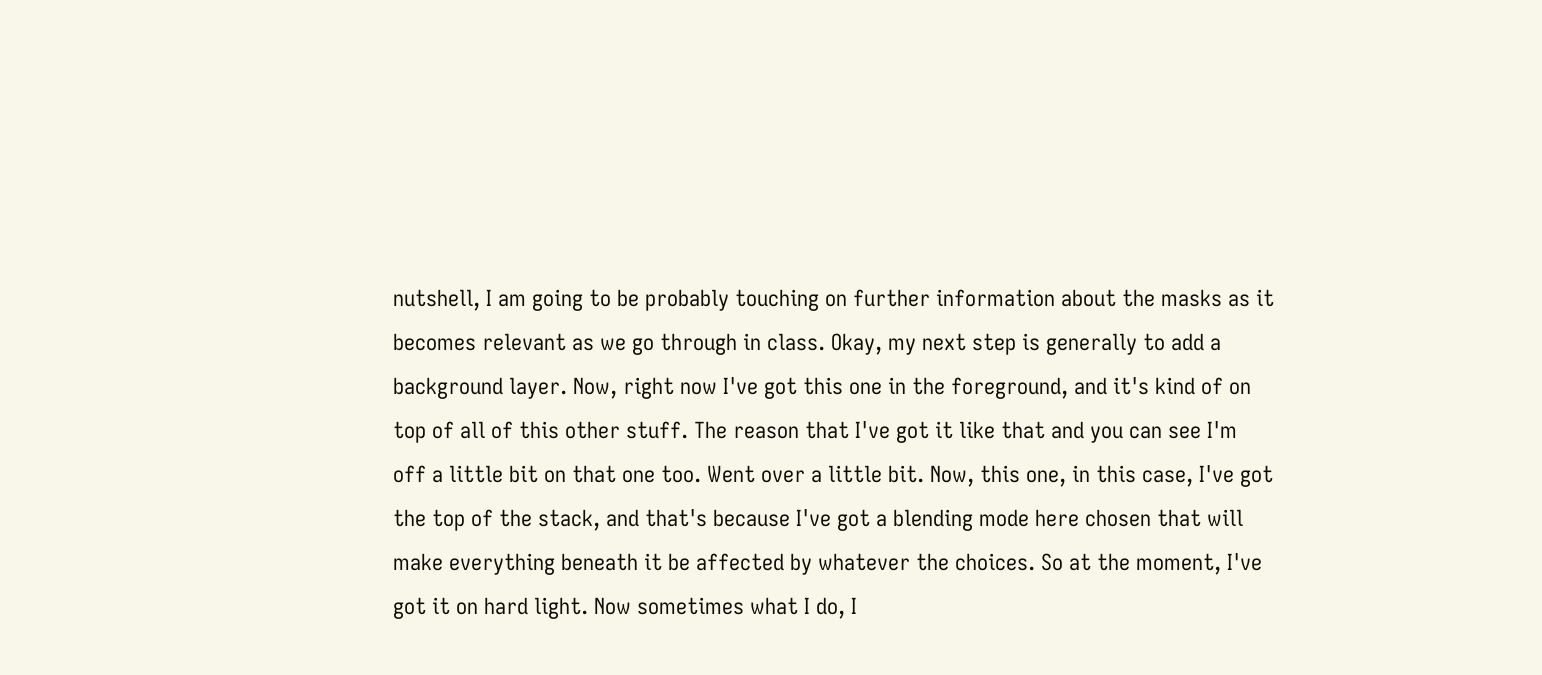nutshell, I am going to be probably touching on further information about the masks as it becomes relevant as we go through in class. Okay, my next step is generally to add a background layer. Now, right now I've got this one in the foreground, and it's kind of on top of all of this other stuff. The reason that I've got it like that and you can see I'm off a little bit on that one too. Went over a little bit. Now, this one, in this case, I've got the top of the stack, and that's because I've got a blending mode here chosen that will make everything beneath it be affected by whatever the choices. So at the moment, I've got it on hard light. Now sometimes what I do, I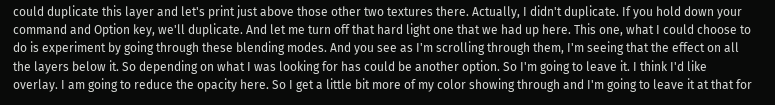could duplicate this layer and let's print just above those other two textures there. Actually, I didn't duplicate. If you hold down your command and Option key, we'll duplicate. And let me turn off that hard light one that we had up here. This one, what I could choose to do is experiment by going through these blending modes. And you see as I'm scrolling through them, I'm seeing that the effect on all the layers below it. So depending on what I was looking for has could be another option. So I'm going to leave it. I think I'd like overlay. I am going to reduce the opacity here. So I get a little bit more of my color showing through and I'm going to leave it at that for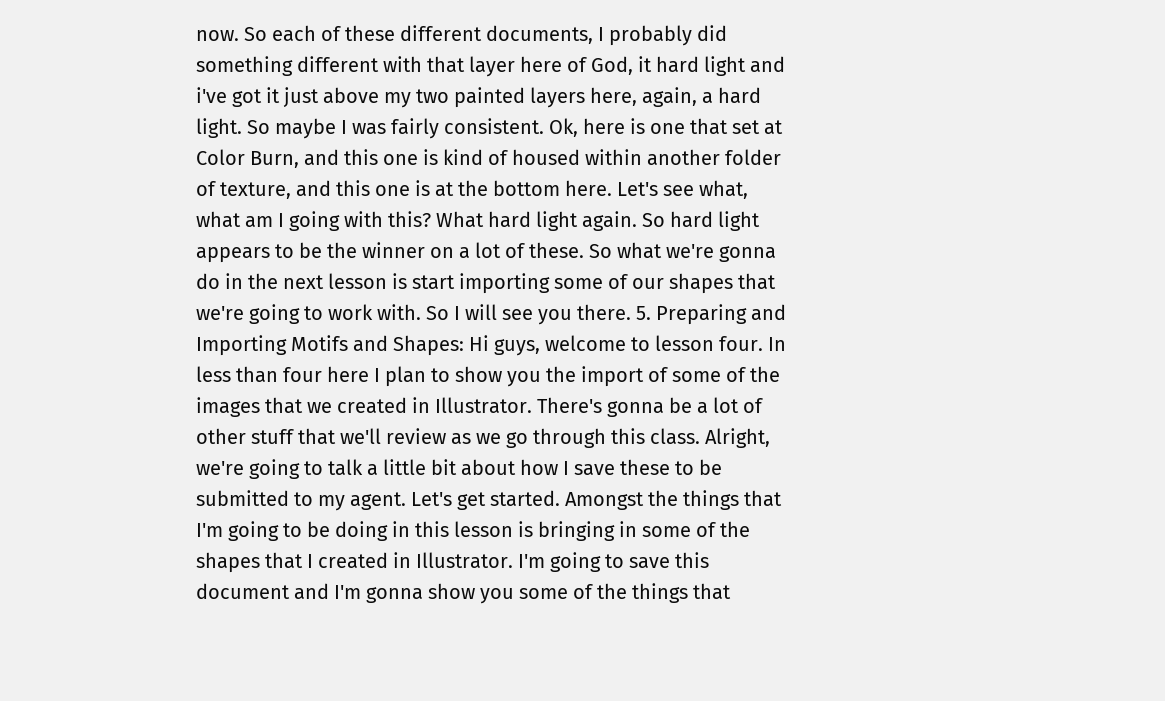now. So each of these different documents, I probably did something different with that layer here of God, it hard light and i've got it just above my two painted layers here, again, a hard light. So maybe I was fairly consistent. Ok, here is one that set at Color Burn, and this one is kind of housed within another folder of texture, and this one is at the bottom here. Let's see what, what am I going with this? What hard light again. So hard light appears to be the winner on a lot of these. So what we're gonna do in the next lesson is start importing some of our shapes that we're going to work with. So I will see you there. 5. Preparing and Importing Motifs and Shapes: Hi guys, welcome to lesson four. In less than four here I plan to show you the import of some of the images that we created in Illustrator. There's gonna be a lot of other stuff that we'll review as we go through this class. Alright, we're going to talk a little bit about how I save these to be submitted to my agent. Let's get started. Amongst the things that I'm going to be doing in this lesson is bringing in some of the shapes that I created in Illustrator. I'm going to save this document and I'm gonna show you some of the things that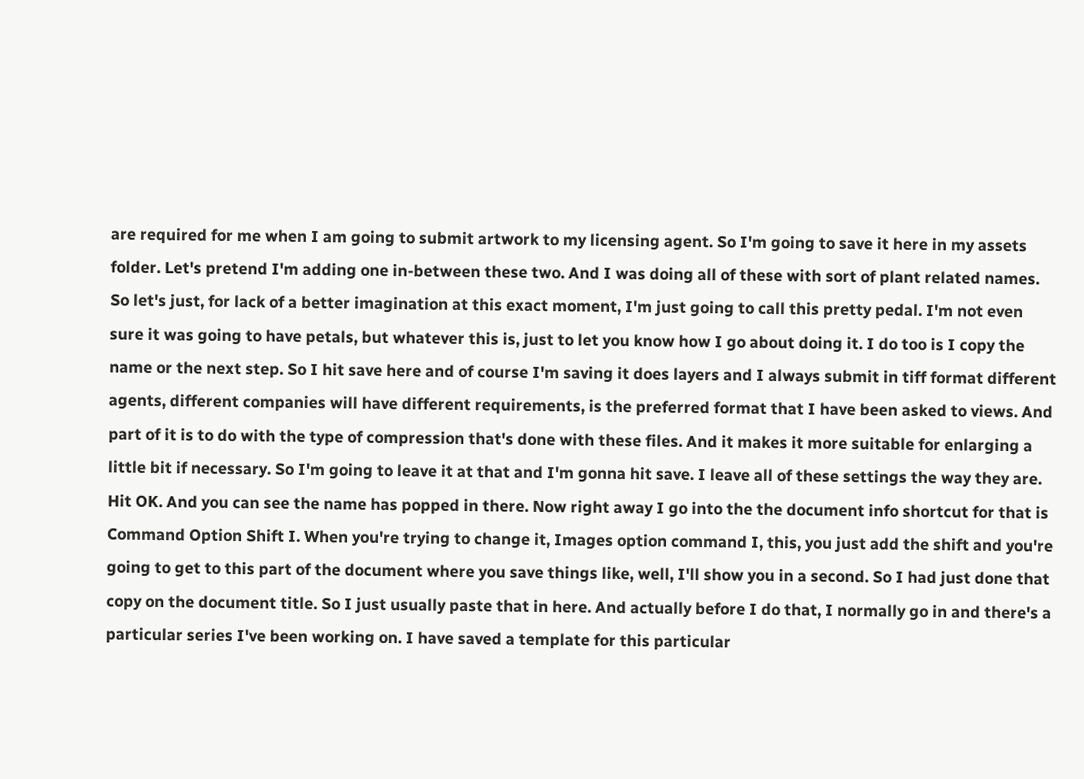are required for me when I am going to submit artwork to my licensing agent. So I'm going to save it here in my assets folder. Let's pretend I'm adding one in-between these two. And I was doing all of these with sort of plant related names. So let's just, for lack of a better imagination at this exact moment, I'm just going to call this pretty pedal. I'm not even sure it was going to have petals, but whatever this is, just to let you know how I go about doing it. I do too is I copy the name or the next step. So I hit save here and of course I'm saving it does layers and I always submit in tiff format different agents, different companies will have different requirements, is the preferred format that I have been asked to views. And part of it is to do with the type of compression that's done with these files. And it makes it more suitable for enlarging a little bit if necessary. So I'm going to leave it at that and I'm gonna hit save. I leave all of these settings the way they are. Hit OK. And you can see the name has popped in there. Now right away I go into the the document info shortcut for that is Command Option Shift I. When you're trying to change it, Images option command I, this, you just add the shift and you're going to get to this part of the document where you save things like, well, I'll show you in a second. So I had just done that copy on the document title. So I just usually paste that in here. And actually before I do that, I normally go in and there's a particular series I've been working on. I have saved a template for this particular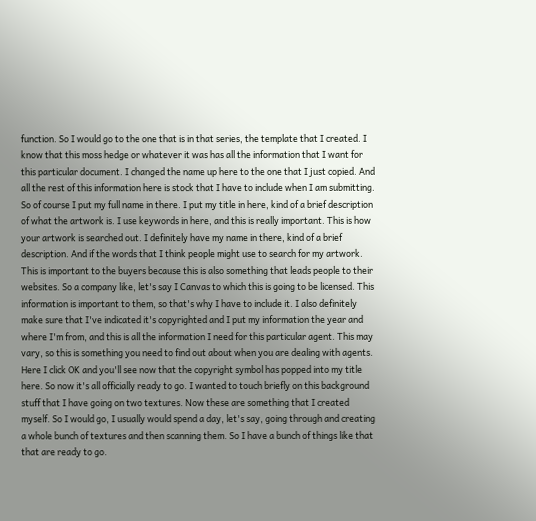function. So I would go to the one that is in that series, the template that I created. I know that this moss hedge or whatever it was has all the information that I want for this particular document. I changed the name up here to the one that I just copied. And all the rest of this information here is stock that I have to include when I am submitting. So of course I put my full name in there. I put my title in here, kind of a brief description of what the artwork is. I use keywords in here, and this is really important. This is how your artwork is searched out. I definitely have my name in there, kind of a brief description. And if the words that I think people might use to search for my artwork. This is important to the buyers because this is also something that leads people to their websites. So a company like, let's say I Canvas to which this is going to be licensed. This information is important to them, so that's why I have to include it. I also definitely make sure that I've indicated it's copyrighted and I put my information the year and where I'm from, and this is all the information I need for this particular agent. This may vary, so this is something you need to find out about when you are dealing with agents. Here I click OK and you'll see now that the copyright symbol has popped into my title here. So now it's all officially ready to go. I wanted to touch briefly on this background stuff that I have going on two textures. Now these are something that I created myself. So I would go, I usually would spend a day, let's say, going through and creating a whole bunch of textures and then scanning them. So I have a bunch of things like that that are ready to go.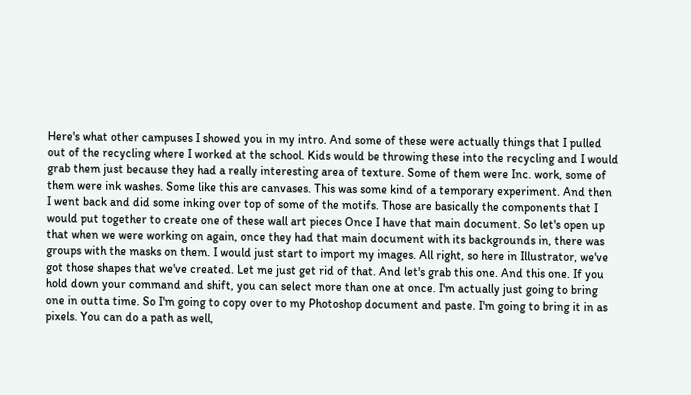Here's what other campuses I showed you in my intro. And some of these were actually things that I pulled out of the recycling where I worked at the school. Kids would be throwing these into the recycling and I would grab them just because they had a really interesting area of texture. Some of them were Inc. work, some of them were ink washes. Some like this are canvases. This was some kind of a temporary experiment. And then I went back and did some inking over top of some of the motifs. Those are basically the components that I would put together to create one of these wall art pieces Once I have that main document. So let's open up that when we were working on again, once they had that main document with its backgrounds in, there was groups with the masks on them. I would just start to import my images. All right, so here in Illustrator, we've got those shapes that we've created. Let me just get rid of that. And let's grab this one. And this one. If you hold down your command and shift, you can select more than one at once. I'm actually just going to bring one in outta time. So I'm going to copy over to my Photoshop document and paste. I'm going to bring it in as pixels. You can do a path as well,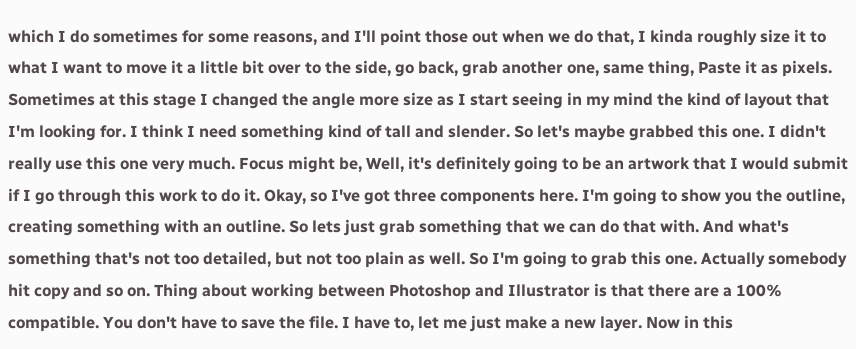which I do sometimes for some reasons, and I'll point those out when we do that, I kinda roughly size it to what I want to move it a little bit over to the side, go back, grab another one, same thing, Paste it as pixels. Sometimes at this stage I changed the angle more size as I start seeing in my mind the kind of layout that I'm looking for. I think I need something kind of tall and slender. So let's maybe grabbed this one. I didn't really use this one very much. Focus might be, Well, it's definitely going to be an artwork that I would submit if I go through this work to do it. Okay, so I've got three components here. I'm going to show you the outline, creating something with an outline. So lets just grab something that we can do that with. And what's something that's not too detailed, but not too plain as well. So I'm going to grab this one. Actually somebody hit copy and so on. Thing about working between Photoshop and Illustrator is that there are a 100% compatible. You don't have to save the file. I have to, let me just make a new layer. Now in this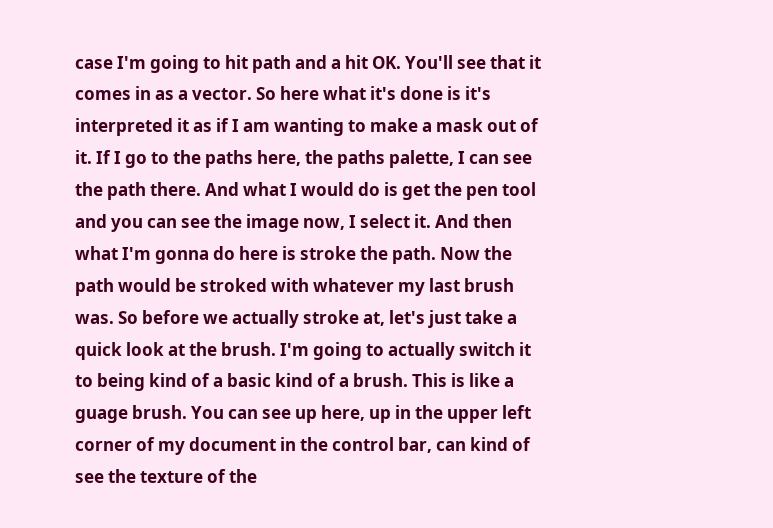case I'm going to hit path and a hit OK. You'll see that it comes in as a vector. So here what it's done is it's interpreted it as if I am wanting to make a mask out of it. If I go to the paths here, the paths palette, I can see the path there. And what I would do is get the pen tool and you can see the image now, I select it. And then what I'm gonna do here is stroke the path. Now the path would be stroked with whatever my last brush was. So before we actually stroke at, let's just take a quick look at the brush. I'm going to actually switch it to being kind of a basic kind of a brush. This is like a guage brush. You can see up here, up in the upper left corner of my document in the control bar, can kind of see the texture of the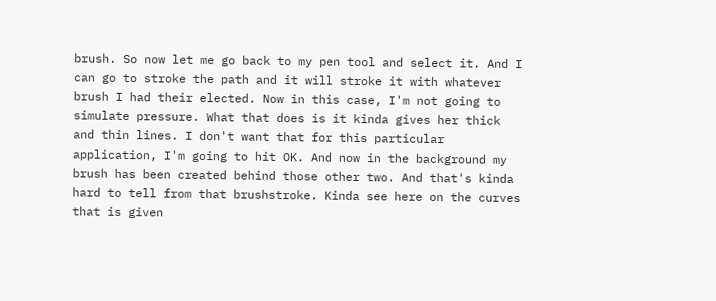brush. So now let me go back to my pen tool and select it. And I can go to stroke the path and it will stroke it with whatever brush I had their elected. Now in this case, I'm not going to simulate pressure. What that does is it kinda gives her thick and thin lines. I don't want that for this particular application, I'm going to hit OK. And now in the background my brush has been created behind those other two. And that's kinda hard to tell from that brushstroke. Kinda see here on the curves that is given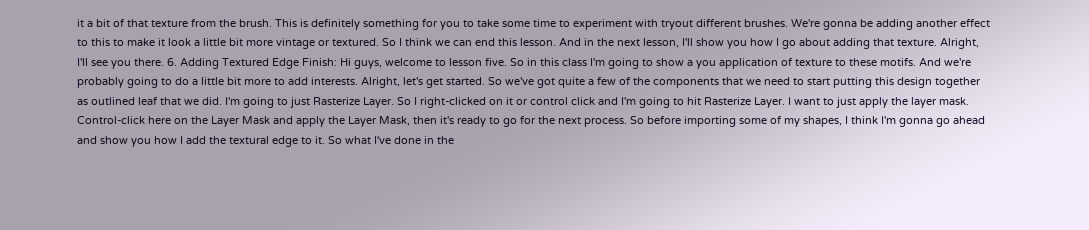it a bit of that texture from the brush. This is definitely something for you to take some time to experiment with tryout different brushes. We're gonna be adding another effect to this to make it look a little bit more vintage or textured. So I think we can end this lesson. And in the next lesson, I'll show you how I go about adding that texture. Alright, I'll see you there. 6. Adding Textured Edge Finish: Hi guys, welcome to lesson five. So in this class I'm going to show a you application of texture to these motifs. And we're probably going to do a little bit more to add interests. Alright, let's get started. So we've got quite a few of the components that we need to start putting this design together as outlined leaf that we did. I'm going to just Rasterize Layer. So I right-clicked on it or control click and I'm going to hit Rasterize Layer. I want to just apply the layer mask. Control-click here on the Layer Mask and apply the Layer Mask, then it's ready to go for the next process. So before importing some of my shapes, I think I'm gonna go ahead and show you how I add the textural edge to it. So what I've done in the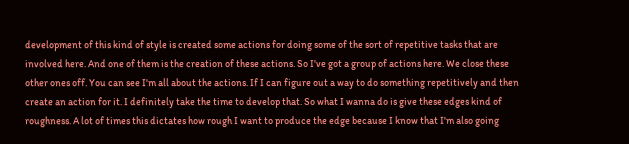development of this kind of style is created some actions for doing some of the sort of repetitive tasks that are involved here. And one of them is the creation of these actions. So I've got a group of actions here. We close these other ones off. You can see I'm all about the actions. If I can figure out a way to do something repetitively and then create an action for it. I definitely take the time to develop that. So what I wanna do is give these edges kind of roughness. A lot of times this dictates how rough I want to produce the edge because I know that I'm also going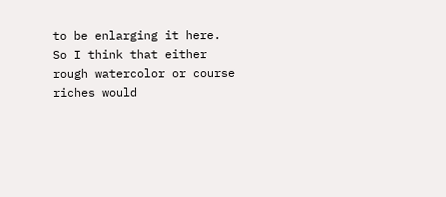to be enlarging it here. So I think that either rough watercolor or course riches would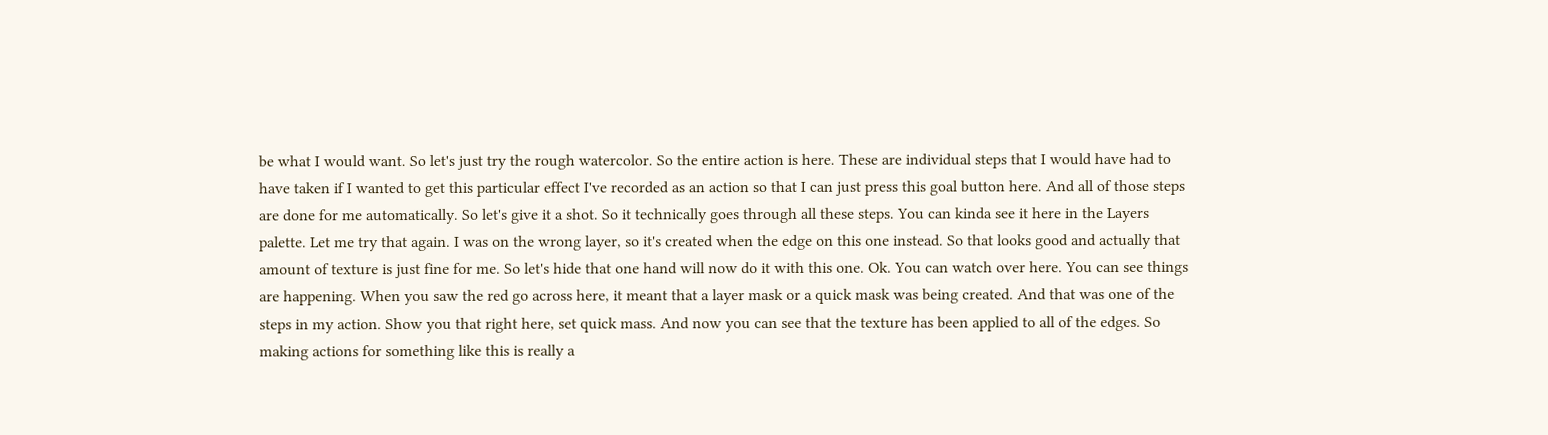be what I would want. So let's just try the rough watercolor. So the entire action is here. These are individual steps that I would have had to have taken if I wanted to get this particular effect I've recorded as an action so that I can just press this goal button here. And all of those steps are done for me automatically. So let's give it a shot. So it technically goes through all these steps. You can kinda see it here in the Layers palette. Let me try that again. I was on the wrong layer, so it's created when the edge on this one instead. So that looks good and actually that amount of texture is just fine for me. So let's hide that one hand will now do it with this one. Ok. You can watch over here. You can see things are happening. When you saw the red go across here, it meant that a layer mask or a quick mask was being created. And that was one of the steps in my action. Show you that right here, set quick mass. And now you can see that the texture has been applied to all of the edges. So making actions for something like this is really a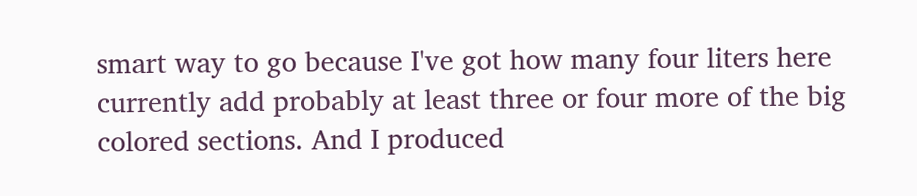smart way to go because I've got how many four liters here currently add probably at least three or four more of the big colored sections. And I produced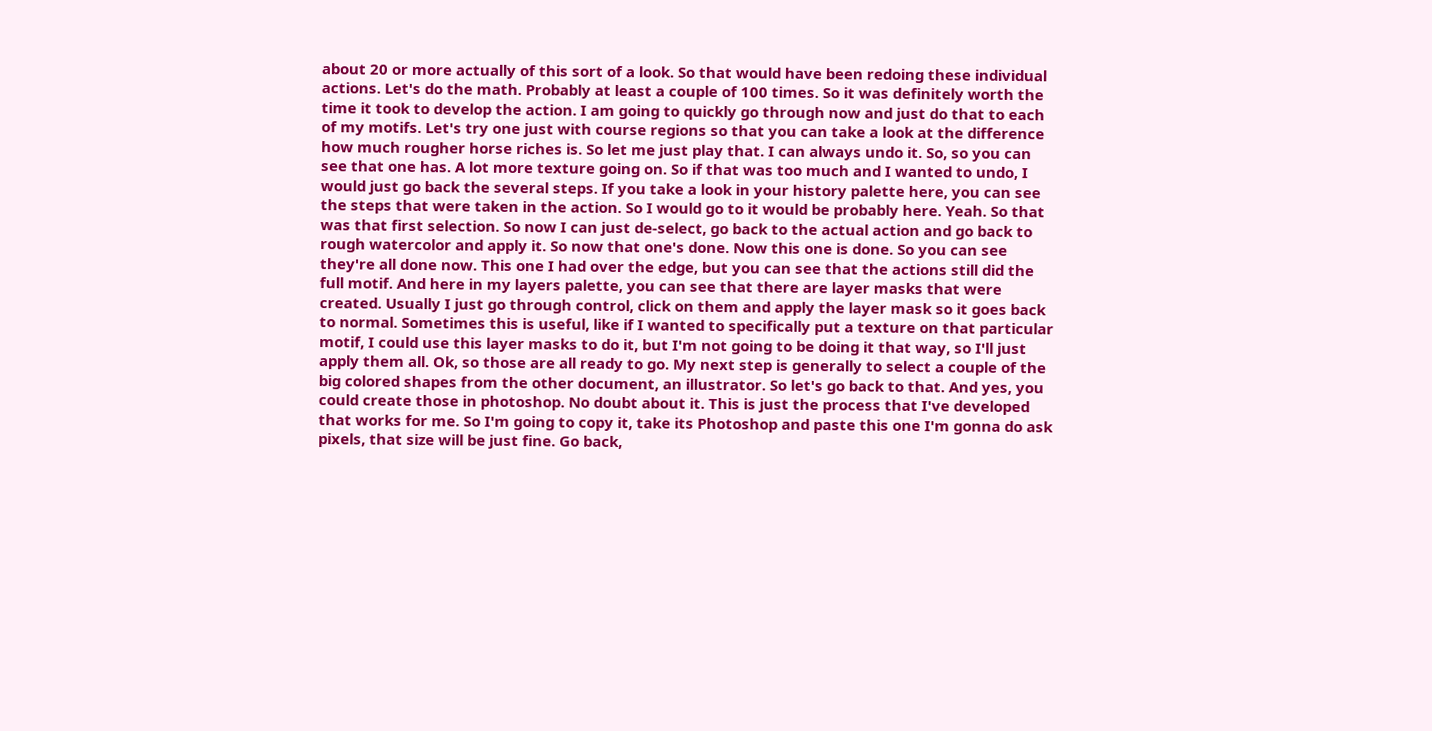about 20 or more actually of this sort of a look. So that would have been redoing these individual actions. Let's do the math. Probably at least a couple of 100 times. So it was definitely worth the time it took to develop the action. I am going to quickly go through now and just do that to each of my motifs. Let's try one just with course regions so that you can take a look at the difference how much rougher horse riches is. So let me just play that. I can always undo it. So, so you can see that one has. A lot more texture going on. So if that was too much and I wanted to undo, I would just go back the several steps. If you take a look in your history palette here, you can see the steps that were taken in the action. So I would go to it would be probably here. Yeah. So that was that first selection. So now I can just de-select, go back to the actual action and go back to rough watercolor and apply it. So now that one's done. Now this one is done. So you can see they're all done now. This one I had over the edge, but you can see that the actions still did the full motif. And here in my layers palette, you can see that there are layer masks that were created. Usually I just go through control, click on them and apply the layer mask so it goes back to normal. Sometimes this is useful, like if I wanted to specifically put a texture on that particular motif, I could use this layer masks to do it, but I'm not going to be doing it that way, so I'll just apply them all. Ok, so those are all ready to go. My next step is generally to select a couple of the big colored shapes from the other document, an illustrator. So let's go back to that. And yes, you could create those in photoshop. No doubt about it. This is just the process that I've developed that works for me. So I'm going to copy it, take its Photoshop and paste this one I'm gonna do ask pixels, that size will be just fine. Go back,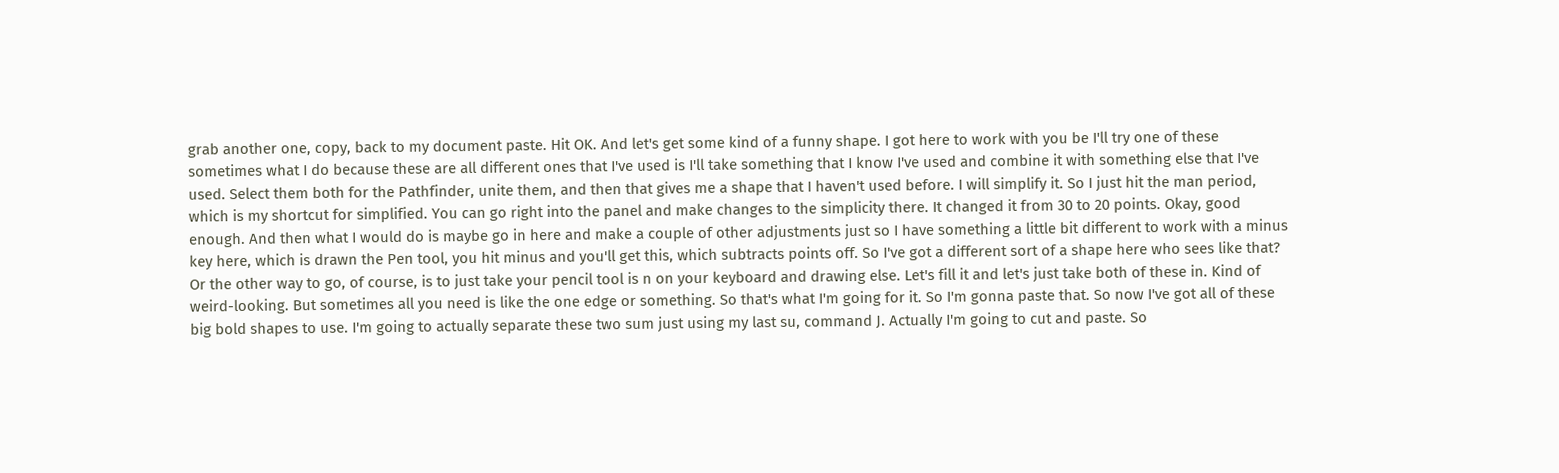grab another one, copy, back to my document paste. Hit OK. And let's get some kind of a funny shape. I got here to work with you be I'll try one of these sometimes what I do because these are all different ones that I've used is I'll take something that I know I've used and combine it with something else that I've used. Select them both for the Pathfinder, unite them, and then that gives me a shape that I haven't used before. I will simplify it. So I just hit the man period, which is my shortcut for simplified. You can go right into the panel and make changes to the simplicity there. It changed it from 30 to 20 points. Okay, good enough. And then what I would do is maybe go in here and make a couple of other adjustments just so I have something a little bit different to work with a minus key here, which is drawn the Pen tool, you hit minus and you'll get this, which subtracts points off. So I've got a different sort of a shape here who sees like that? Or the other way to go, of course, is to just take your pencil tool is n on your keyboard and drawing else. Let's fill it and let's just take both of these in. Kind of weird-looking. But sometimes all you need is like the one edge or something. So that's what I'm going for it. So I'm gonna paste that. So now I've got all of these big bold shapes to use. I'm going to actually separate these two sum just using my last su, command J. Actually I'm going to cut and paste. So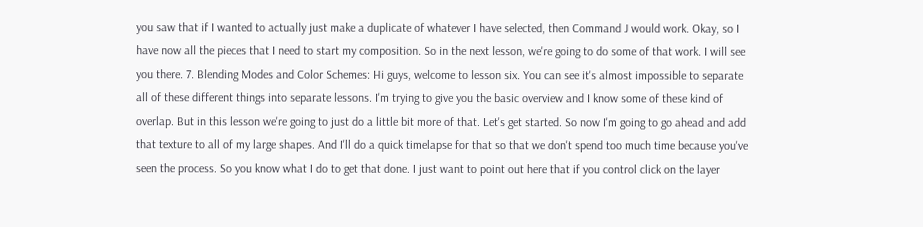you saw that if I wanted to actually just make a duplicate of whatever I have selected, then Command J would work. Okay, so I have now all the pieces that I need to start my composition. So in the next lesson, we're going to do some of that work. I will see you there. 7. Blending Modes and Color Schemes: Hi guys, welcome to lesson six. You can see it's almost impossible to separate all of these different things into separate lessons. I'm trying to give you the basic overview and I know some of these kind of overlap. But in this lesson we're going to just do a little bit more of that. Let's get started. So now I'm going to go ahead and add that texture to all of my large shapes. And I'll do a quick timelapse for that so that we don't spend too much time because you've seen the process. So you know what I do to get that done. I just want to point out here that if you control click on the layer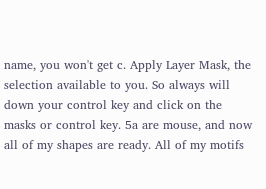name, you won't get c. Apply Layer Mask, the selection available to you. So always will down your control key and click on the masks or control key. 5a are mouse, and now all of my shapes are ready. All of my motifs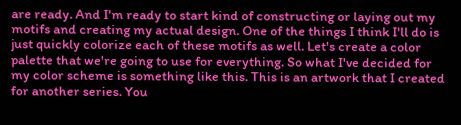are ready. And I'm ready to start kind of constructing or laying out my motifs and creating my actual design. One of the things I think I'll do is just quickly colorize each of these motifs as well. Let's create a color palette that we're going to use for everything. So what I've decided for my color scheme is something like this. This is an artwork that I created for another series. You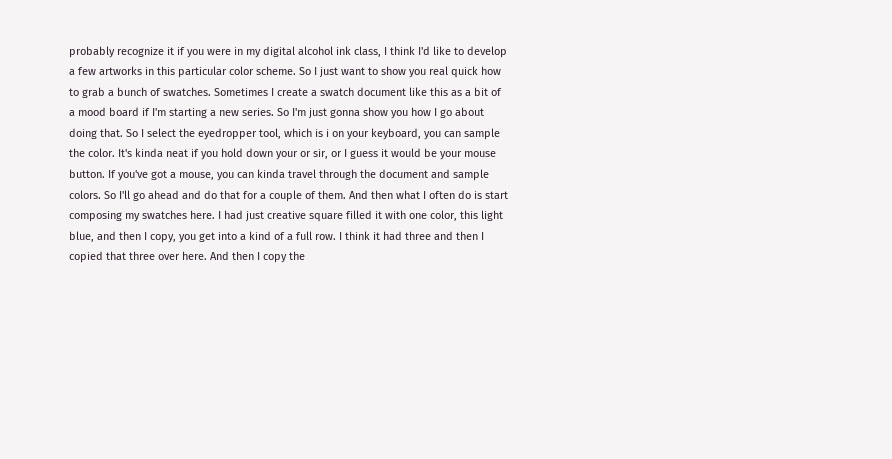probably recognize it if you were in my digital alcohol ink class, I think I'd like to develop a few artworks in this particular color scheme. So I just want to show you real quick how to grab a bunch of swatches. Sometimes I create a swatch document like this as a bit of a mood board if I'm starting a new series. So I'm just gonna show you how I go about doing that. So I select the eyedropper tool, which is i on your keyboard, you can sample the color. It's kinda neat if you hold down your or sir, or I guess it would be your mouse button. If you've got a mouse, you can kinda travel through the document and sample colors. So I'll go ahead and do that for a couple of them. And then what I often do is start composing my swatches here. I had just creative square filled it with one color, this light blue, and then I copy, you get into a kind of a full row. I think it had three and then I copied that three over here. And then I copy the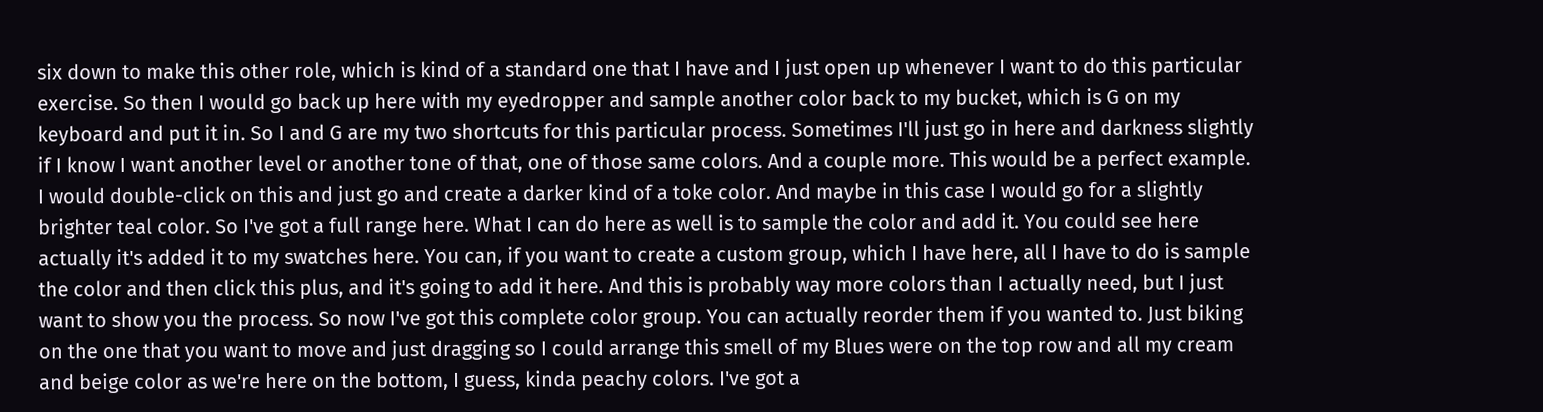six down to make this other role, which is kind of a standard one that I have and I just open up whenever I want to do this particular exercise. So then I would go back up here with my eyedropper and sample another color back to my bucket, which is G on my keyboard and put it in. So I and G are my two shortcuts for this particular process. Sometimes I'll just go in here and darkness slightly if I know I want another level or another tone of that, one of those same colors. And a couple more. This would be a perfect example. I would double-click on this and just go and create a darker kind of a toke color. And maybe in this case I would go for a slightly brighter teal color. So I've got a full range here. What I can do here as well is to sample the color and add it. You could see here actually it's added it to my swatches here. You can, if you want to create a custom group, which I have here, all I have to do is sample the color and then click this plus, and it's going to add it here. And this is probably way more colors than I actually need, but I just want to show you the process. So now I've got this complete color group. You can actually reorder them if you wanted to. Just biking on the one that you want to move and just dragging so I could arrange this smell of my Blues were on the top row and all my cream and beige color as we're here on the bottom, I guess, kinda peachy colors. I've got a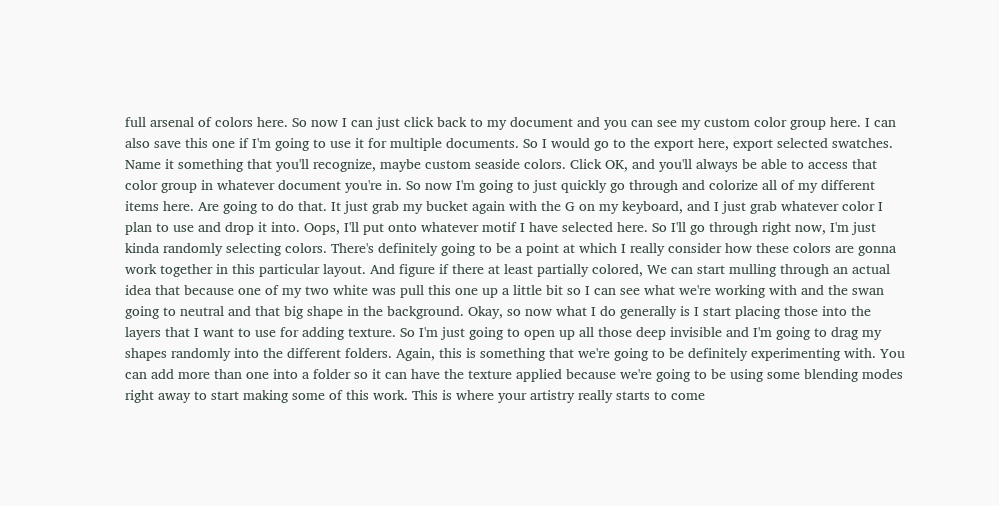full arsenal of colors here. So now I can just click back to my document and you can see my custom color group here. I can also save this one if I'm going to use it for multiple documents. So I would go to the export here, export selected swatches. Name it something that you'll recognize, maybe custom seaside colors. Click OK, and you'll always be able to access that color group in whatever document you're in. So now I'm going to just quickly go through and colorize all of my different items here. Are going to do that. It just grab my bucket again with the G on my keyboard, and I just grab whatever color I plan to use and drop it into. Oops, I'll put onto whatever motif I have selected here. So I'll go through right now, I'm just kinda randomly selecting colors. There's definitely going to be a point at which I really consider how these colors are gonna work together in this particular layout. And figure if there at least partially colored, We can start mulling through an actual idea that because one of my two white was pull this one up a little bit so I can see what we're working with and the swan going to neutral and that big shape in the background. Okay, so now what I do generally is I start placing those into the layers that I want to use for adding texture. So I'm just going to open up all those deep invisible and I'm going to drag my shapes randomly into the different folders. Again, this is something that we're going to be definitely experimenting with. You can add more than one into a folder so it can have the texture applied because we're going to be using some blending modes right away to start making some of this work. This is where your artistry really starts to come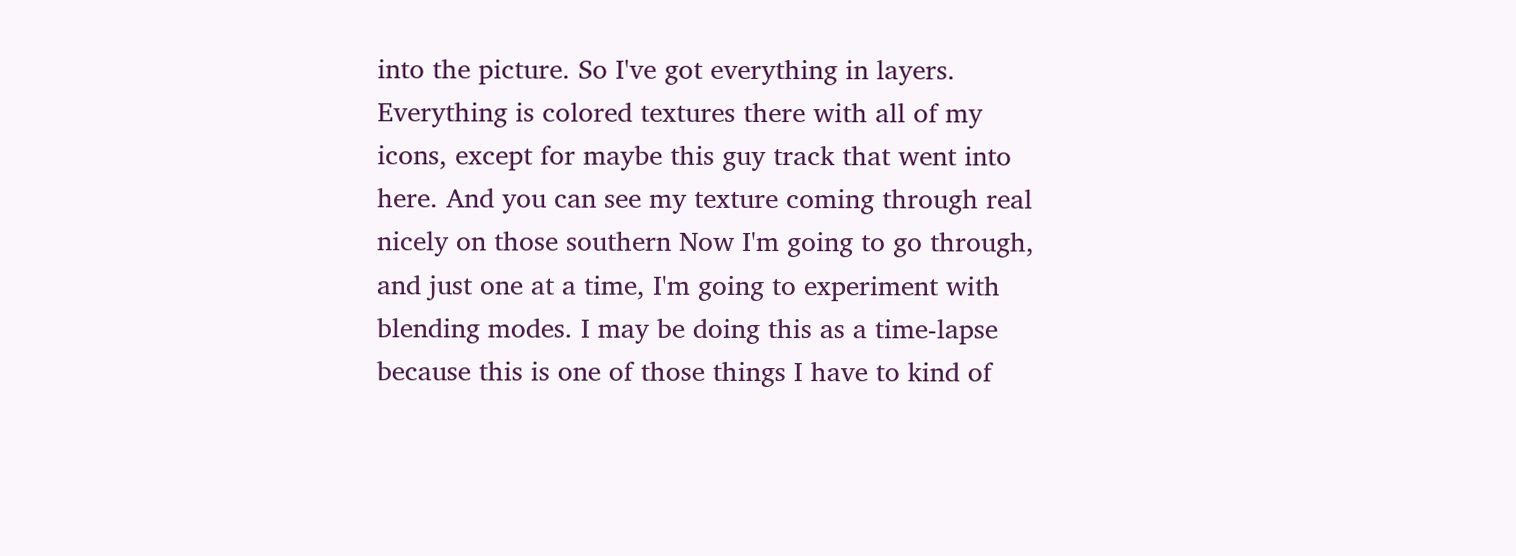into the picture. So I've got everything in layers. Everything is colored textures there with all of my icons, except for maybe this guy track that went into here. And you can see my texture coming through real nicely on those southern Now I'm going to go through, and just one at a time, I'm going to experiment with blending modes. I may be doing this as a time-lapse because this is one of those things I have to kind of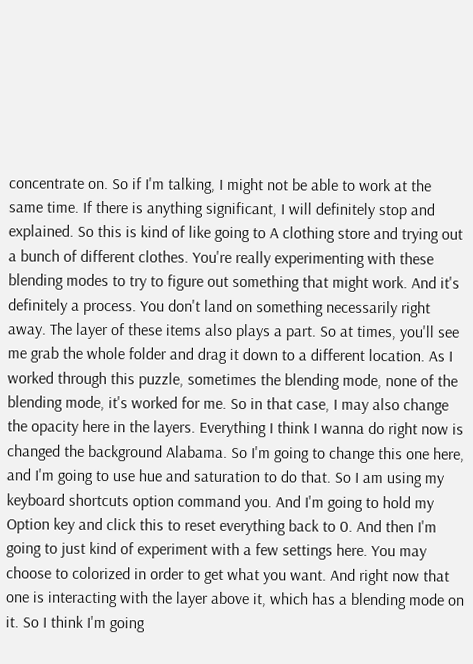concentrate on. So if I'm talking, I might not be able to work at the same time. If there is anything significant, I will definitely stop and explained. So this is kind of like going to A clothing store and trying out a bunch of different clothes. You're really experimenting with these blending modes to try to figure out something that might work. And it's definitely a process. You don't land on something necessarily right away. The layer of these items also plays a part. So at times, you'll see me grab the whole folder and drag it down to a different location. As I worked through this puzzle, sometimes the blending mode, none of the blending mode, it's worked for me. So in that case, I may also change the opacity here in the layers. Everything I think I wanna do right now is changed the background Alabama. So I'm going to change this one here, and I'm going to use hue and saturation to do that. So I am using my keyboard shortcuts option command you. And I'm going to hold my Option key and click this to reset everything back to 0. And then I'm going to just kind of experiment with a few settings here. You may choose to colorized in order to get what you want. And right now that one is interacting with the layer above it, which has a blending mode on it. So I think I'm going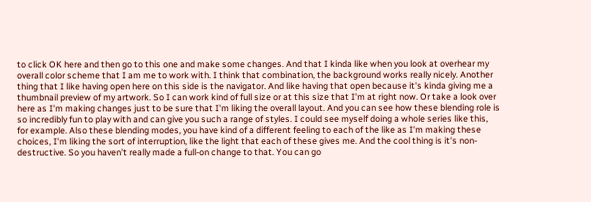to click OK here and then go to this one and make some changes. And that I kinda like when you look at overhear my overall color scheme that I am me to work with. I think that combination, the background works really nicely. Another thing that I like having open here on this side is the navigator. And like having that open because it's kinda giving me a thumbnail preview of my artwork. So I can work kind of full size or at this size that I'm at right now. Or take a look over here as I'm making changes just to be sure that I'm liking the overall layout. And you can see how these blending role is so incredibly fun to play with and can give you such a range of styles. I could see myself doing a whole series like this, for example. Also these blending modes, you have kind of a different feeling to each of the like as I'm making these choices, I'm liking the sort of interruption, like the light that each of these gives me. And the cool thing is it's non-destructive. So you haven't really made a full-on change to that. You can go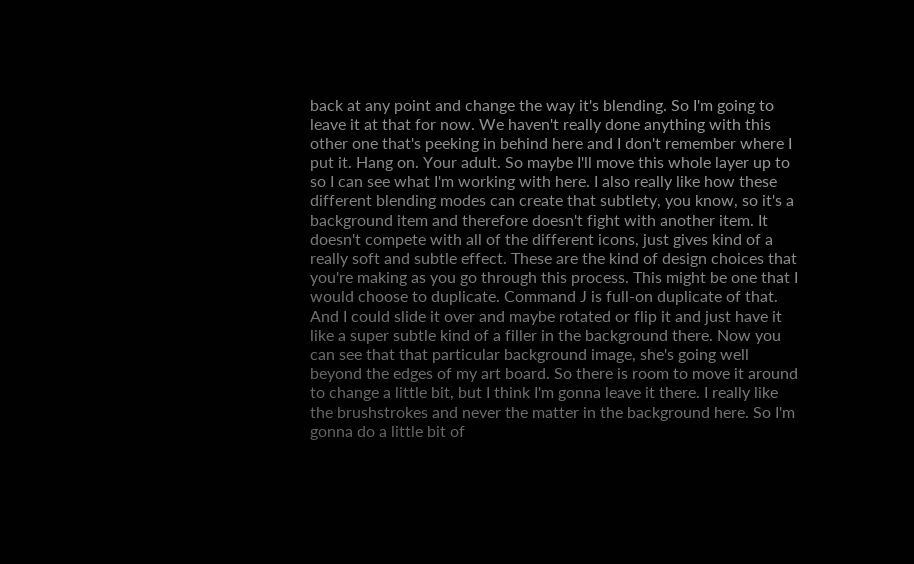back at any point and change the way it's blending. So I'm going to leave it at that for now. We haven't really done anything with this other one that's peeking in behind here and I don't remember where I put it. Hang on. Your adult. So maybe I'll move this whole layer up to so I can see what I'm working with here. I also really like how these different blending modes can create that subtlety, you know, so it's a background item and therefore doesn't fight with another item. It doesn't compete with all of the different icons, just gives kind of a really soft and subtle effect. These are the kind of design choices that you're making as you go through this process. This might be one that I would choose to duplicate. Command J is full-on duplicate of that. And I could slide it over and maybe rotated or flip it and just have it like a super subtle kind of a filler in the background there. Now you can see that that particular background image, she's going well beyond the edges of my art board. So there is room to move it around to change a little bit, but I think I'm gonna leave it there. I really like the brushstrokes and never the matter in the background here. So I'm gonna do a little bit of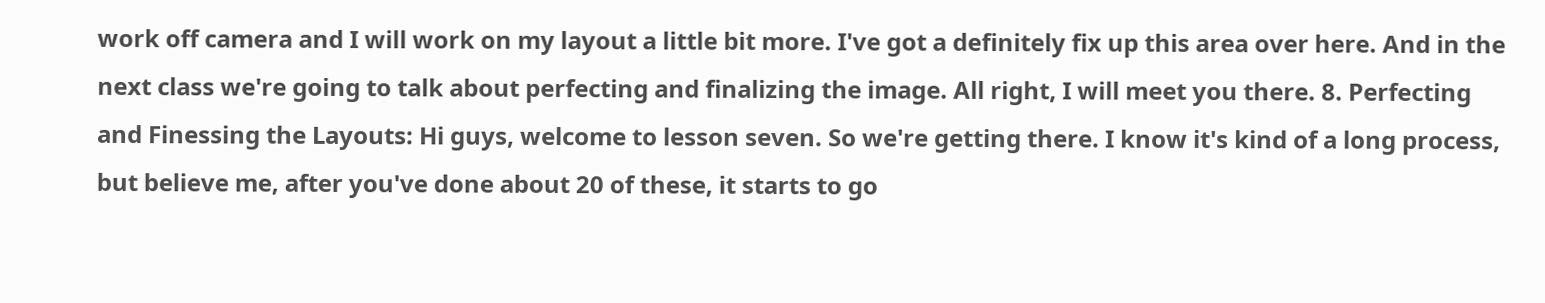work off camera and I will work on my layout a little bit more. I've got a definitely fix up this area over here. And in the next class we're going to talk about perfecting and finalizing the image. All right, I will meet you there. 8. Perfecting and Finessing the Layouts: Hi guys, welcome to lesson seven. So we're getting there. I know it's kind of a long process, but believe me, after you've done about 20 of these, it starts to go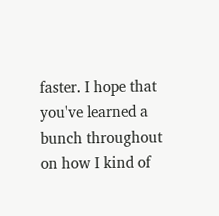faster. I hope that you've learned a bunch throughout on how I kind of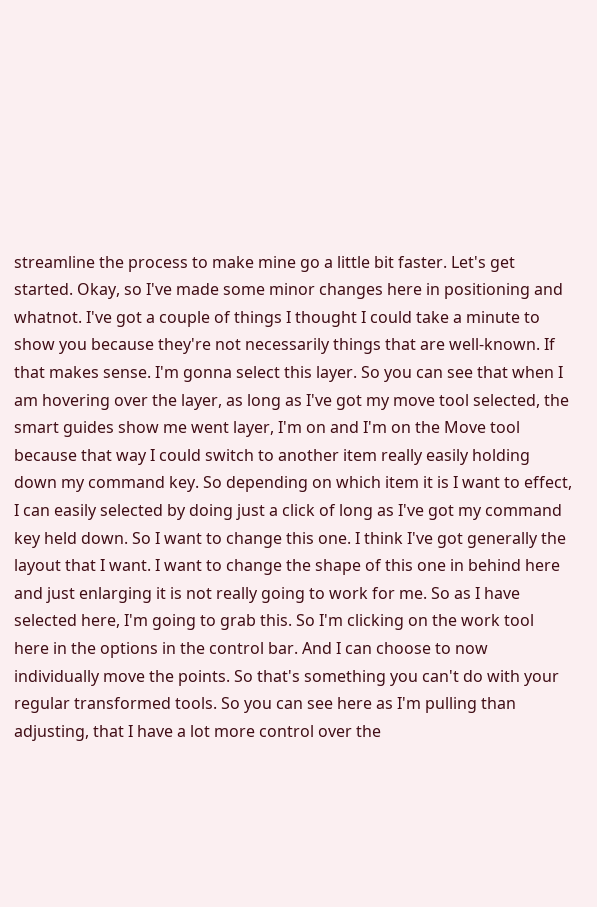streamline the process to make mine go a little bit faster. Let's get started. Okay, so I've made some minor changes here in positioning and whatnot. I've got a couple of things I thought I could take a minute to show you because they're not necessarily things that are well-known. If that makes sense. I'm gonna select this layer. So you can see that when I am hovering over the layer, as long as I've got my move tool selected, the smart guides show me went layer, I'm on and I'm on the Move tool because that way I could switch to another item really easily holding down my command key. So depending on which item it is I want to effect, I can easily selected by doing just a click of long as I've got my command key held down. So I want to change this one. I think I've got generally the layout that I want. I want to change the shape of this one in behind here and just enlarging it is not really going to work for me. So as I have selected here, I'm going to grab this. So I'm clicking on the work tool here in the options in the control bar. And I can choose to now individually move the points. So that's something you can't do with your regular transformed tools. So you can see here as I'm pulling than adjusting, that I have a lot more control over the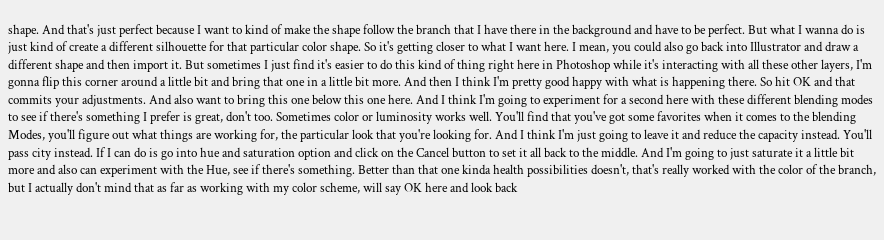shape. And that's just perfect because I want to kind of make the shape follow the branch that I have there in the background and have to be perfect. But what I wanna do is just kind of create a different silhouette for that particular color shape. So it's getting closer to what I want here. I mean, you could also go back into Illustrator and draw a different shape and then import it. But sometimes I just find it's easier to do this kind of thing right here in Photoshop while it's interacting with all these other layers, I'm gonna flip this corner around a little bit and bring that one in a little bit more. And then I think I'm pretty good happy with what is happening there. So hit OK and that commits your adjustments. And also want to bring this one below this one here. And I think I'm going to experiment for a second here with these different blending modes to see if there's something I prefer is great, don't too. Sometimes color or luminosity works well. You'll find that you've got some favorites when it comes to the blending Modes, you'll figure out what things are working for, the particular look that you're looking for. And I think I'm just going to leave it and reduce the capacity instead. You'll pass city instead. If I can do is go into hue and saturation option and click on the Cancel button to set it all back to the middle. And I'm going to just saturate it a little bit more and also can experiment with the Hue, see if there's something. Better than that one kinda health possibilities doesn't, that's really worked with the color of the branch, but I actually don't mind that as far as working with my color scheme, will say OK here and look back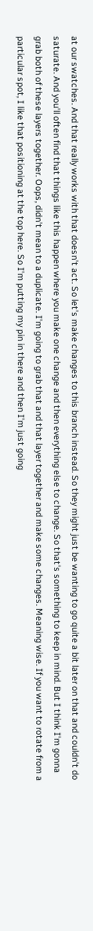at our swatches. And that really works with that doesn't act. So let's make changes to this branch instead. So they might just be wanting to go quite a bit later on that and couldn't do saturate. And you'll often find that things like this happen where you make one change and then everything else to change. So that's something to keep in mind. But I think I'm gonna grab both of these layers together. Oops, didn't mean to a duplicate. I'm going to grab that and that layer together and make some changes. Meaning wise. If you want to rotate from a particular spot, I like that positioning at the top here. So I'm putting my pin in there and then I'm just going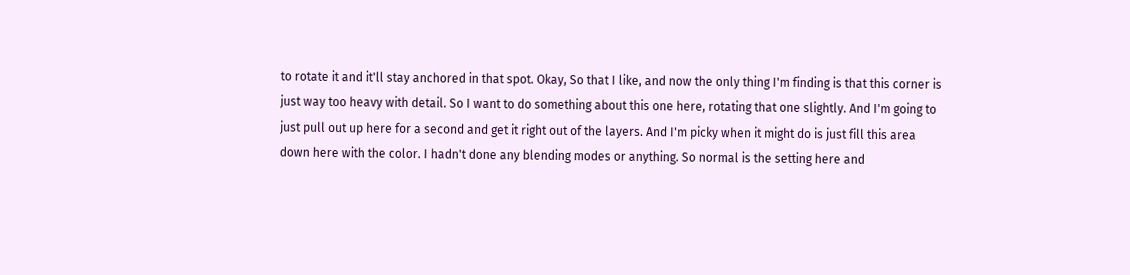to rotate it and it'll stay anchored in that spot. Okay, So that I like, and now the only thing I'm finding is that this corner is just way too heavy with detail. So I want to do something about this one here, rotating that one slightly. And I'm going to just pull out up here for a second and get it right out of the layers. And I'm picky when it might do is just fill this area down here with the color. I hadn't done any blending modes or anything. So normal is the setting here and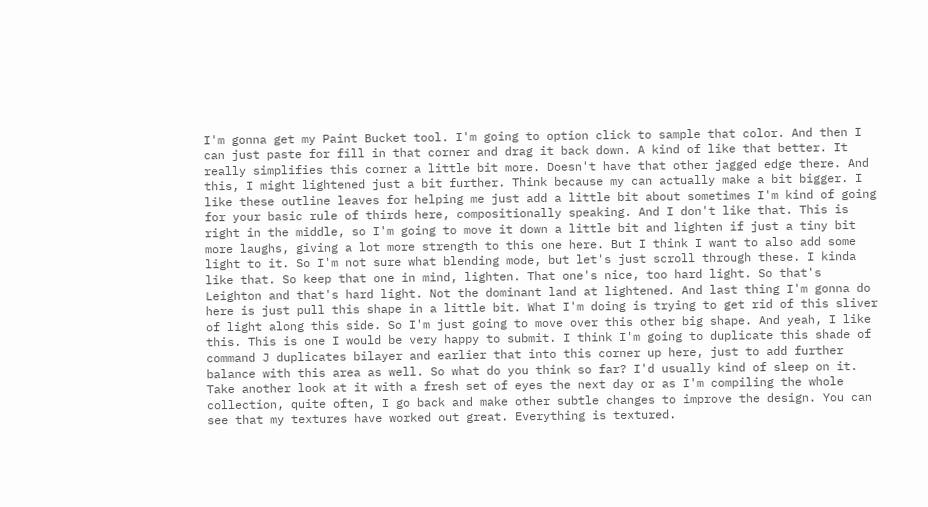I'm gonna get my Paint Bucket tool. I'm going to option click to sample that color. And then I can just paste for fill in that corner and drag it back down. A kind of like that better. It really simplifies this corner a little bit more. Doesn't have that other jagged edge there. And this, I might lightened just a bit further. Think because my can actually make a bit bigger. I like these outline leaves for helping me just add a little bit about sometimes I'm kind of going for your basic rule of thirds here, compositionally speaking. And I don't like that. This is right in the middle, so I'm going to move it down a little bit and lighten if just a tiny bit more laughs, giving a lot more strength to this one here. But I think I want to also add some light to it. So I'm not sure what blending mode, but let's just scroll through these. I kinda like that. So keep that one in mind, lighten. That one's nice, too hard light. So that's Leighton and that's hard light. Not the dominant land at lightened. And last thing I'm gonna do here is just pull this shape in a little bit. What I'm doing is trying to get rid of this sliver of light along this side. So I'm just going to move over this other big shape. And yeah, I like this. This is one I would be very happy to submit. I think I'm going to duplicate this shade of command J duplicates bilayer and earlier that into this corner up here, just to add further balance with this area as well. So what do you think so far? I'd usually kind of sleep on it. Take another look at it with a fresh set of eyes the next day or as I'm compiling the whole collection, quite often, I go back and make other subtle changes to improve the design. You can see that my textures have worked out great. Everything is textured.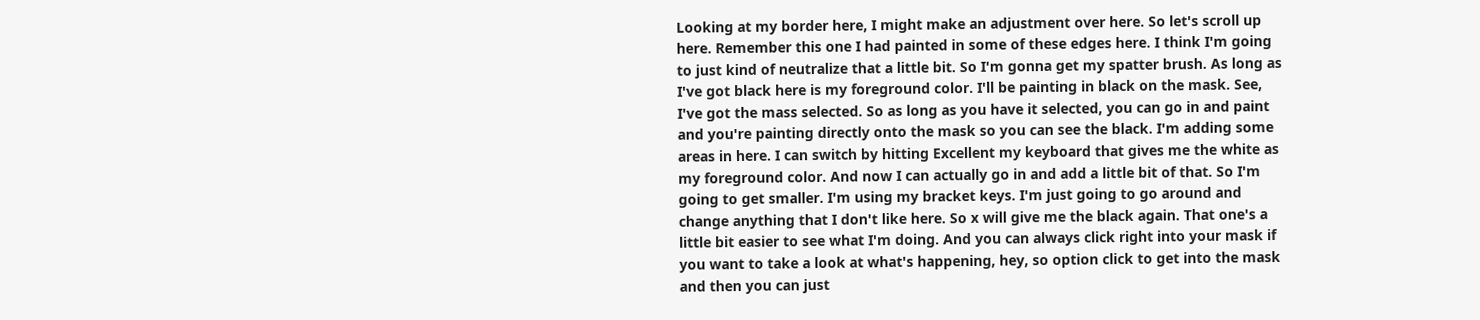Looking at my border here, I might make an adjustment over here. So let's scroll up here. Remember this one I had painted in some of these edges here. I think I'm going to just kind of neutralize that a little bit. So I'm gonna get my spatter brush. As long as I've got black here is my foreground color. I'll be painting in black on the mask. See, I've got the mass selected. So as long as you have it selected, you can go in and paint and you're painting directly onto the mask so you can see the black. I'm adding some areas in here. I can switch by hitting Excellent my keyboard that gives me the white as my foreground color. And now I can actually go in and add a little bit of that. So I'm going to get smaller. I'm using my bracket keys. I'm just going to go around and change anything that I don't like here. So x will give me the black again. That one's a little bit easier to see what I'm doing. And you can always click right into your mask if you want to take a look at what's happening, hey, so option click to get into the mask and then you can just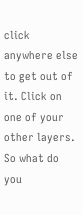click anywhere else to get out of it. Click on one of your other layers. So what do you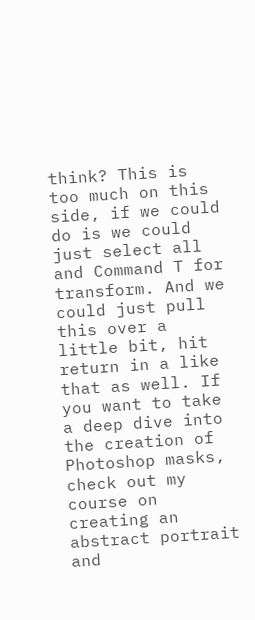think? This is too much on this side, if we could do is we could just select all and Command T for transform. And we could just pull this over a little bit, hit return in a like that as well. If you want to take a deep dive into the creation of Photoshop masks, check out my course on creating an abstract portrait and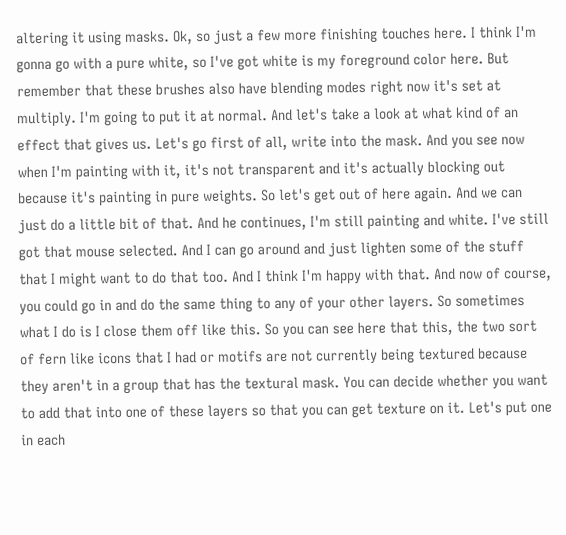altering it using masks. Ok, so just a few more finishing touches here. I think I'm gonna go with a pure white, so I've got white is my foreground color here. But remember that these brushes also have blending modes right now it's set at multiply. I'm going to put it at normal. And let's take a look at what kind of an effect that gives us. Let's go first of all, write into the mask. And you see now when I'm painting with it, it's not transparent and it's actually blocking out because it's painting in pure weights. So let's get out of here again. And we can just do a little bit of that. And he continues, I'm still painting and white. I've still got that mouse selected. And I can go around and just lighten some of the stuff that I might want to do that too. And I think I'm happy with that. And now of course, you could go in and do the same thing to any of your other layers. So sometimes what I do is I close them off like this. So you can see here that this, the two sort of fern like icons that I had or motifs are not currently being textured because they aren't in a group that has the textural mask. You can decide whether you want to add that into one of these layers so that you can get texture on it. Let's put one in each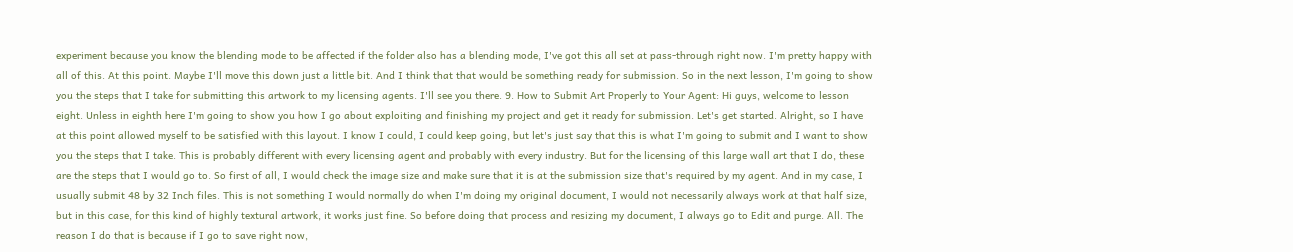experiment because you know the blending mode to be affected if the folder also has a blending mode, I've got this all set at pass-through right now. I'm pretty happy with all of this. At this point. Maybe I'll move this down just a little bit. And I think that that would be something ready for submission. So in the next lesson, I'm going to show you the steps that I take for submitting this artwork to my licensing agents. I'll see you there. 9. How to Submit Art Properly to Your Agent: Hi guys, welcome to lesson eight. Unless in eighth here I'm going to show you how I go about exploiting and finishing my project and get it ready for submission. Let's get started. Alright, so I have at this point allowed myself to be satisfied with this layout. I know I could, I could keep going, but let's just say that this is what I'm going to submit and I want to show you the steps that I take. This is probably different with every licensing agent and probably with every industry. But for the licensing of this large wall art that I do, these are the steps that I would go to. So first of all, I would check the image size and make sure that it is at the submission size that's required by my agent. And in my case, I usually submit 48 by 32 Inch files. This is not something I would normally do when I'm doing my original document, I would not necessarily always work at that half size, but in this case, for this kind of highly textural artwork, it works just fine. So before doing that process and resizing my document, I always go to Edit and purge. All. The reason I do that is because if I go to save right now,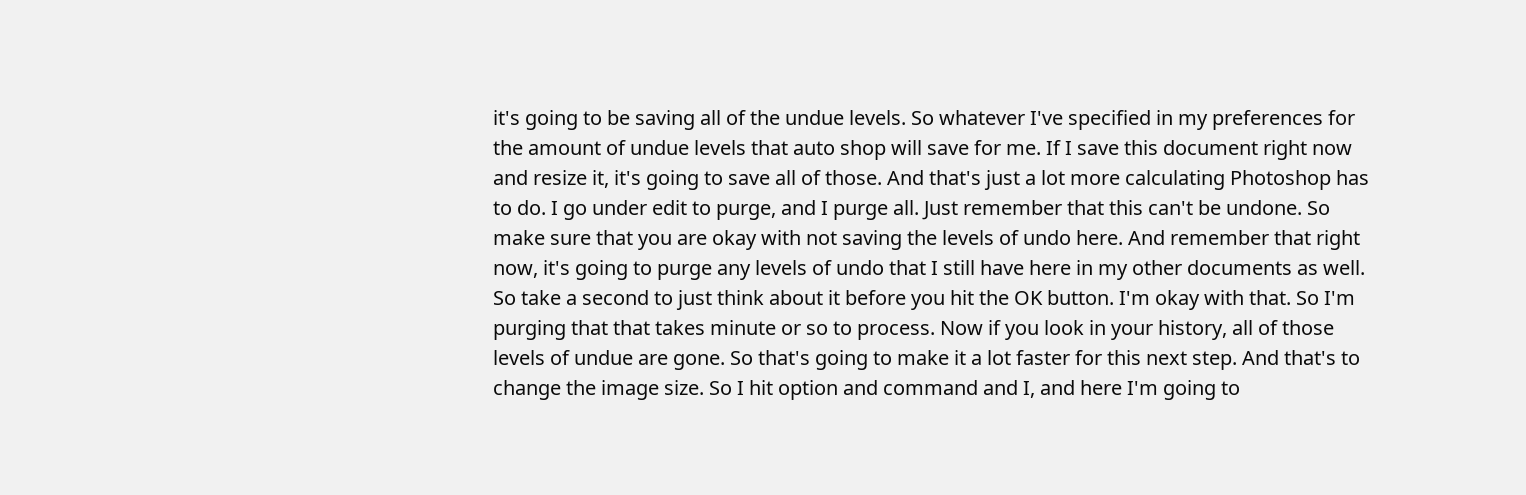it's going to be saving all of the undue levels. So whatever I've specified in my preferences for the amount of undue levels that auto shop will save for me. If I save this document right now and resize it, it's going to save all of those. And that's just a lot more calculating Photoshop has to do. I go under edit to purge, and I purge all. Just remember that this can't be undone. So make sure that you are okay with not saving the levels of undo here. And remember that right now, it's going to purge any levels of undo that I still have here in my other documents as well. So take a second to just think about it before you hit the OK button. I'm okay with that. So I'm purging that that takes minute or so to process. Now if you look in your history, all of those levels of undue are gone. So that's going to make it a lot faster for this next step. And that's to change the image size. So I hit option and command and I, and here I'm going to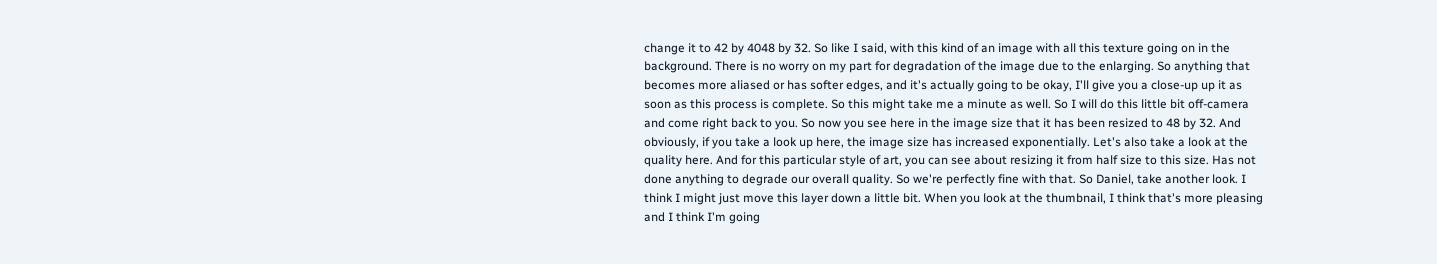change it to 42 by 4048 by 32. So like I said, with this kind of an image with all this texture going on in the background. There is no worry on my part for degradation of the image due to the enlarging. So anything that becomes more aliased or has softer edges, and it's actually going to be okay, I'll give you a close-up up it as soon as this process is complete. So this might take me a minute as well. So I will do this little bit off-camera and come right back to you. So now you see here in the image size that it has been resized to 48 by 32. And obviously, if you take a look up here, the image size has increased exponentially. Let's also take a look at the quality here. And for this particular style of art, you can see about resizing it from half size to this size. Has not done anything to degrade our overall quality. So we're perfectly fine with that. So Daniel, take another look. I think I might just move this layer down a little bit. When you look at the thumbnail, I think that's more pleasing and I think I'm going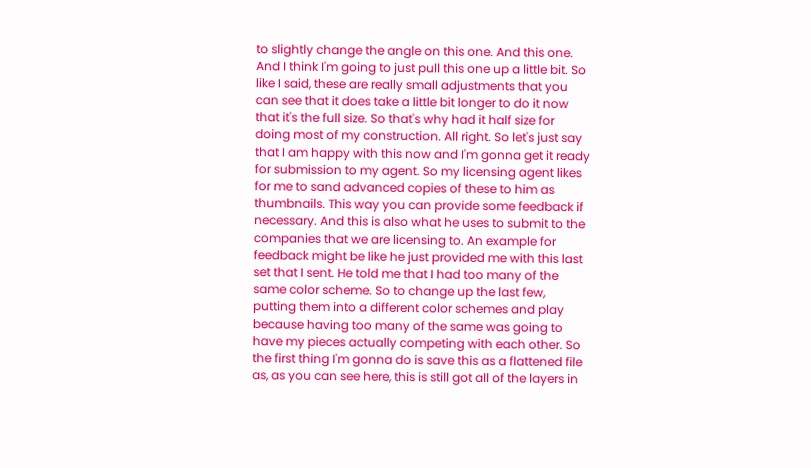to slightly change the angle on this one. And this one. And I think I'm going to just pull this one up a little bit. So like I said, these are really small adjustments that you can see that it does take a little bit longer to do it now that it's the full size. So that's why had it half size for doing most of my construction. All right. So let's just say that I am happy with this now and I'm gonna get it ready for submission to my agent. So my licensing agent likes for me to sand advanced copies of these to him as thumbnails. This way you can provide some feedback if necessary. And this is also what he uses to submit to the companies that we are licensing to. An example for feedback might be like he just provided me with this last set that I sent. He told me that I had too many of the same color scheme. So to change up the last few, putting them into a different color schemes and play because having too many of the same was going to have my pieces actually competing with each other. So the first thing I'm gonna do is save this as a flattened file as, as you can see here, this is still got all of the layers in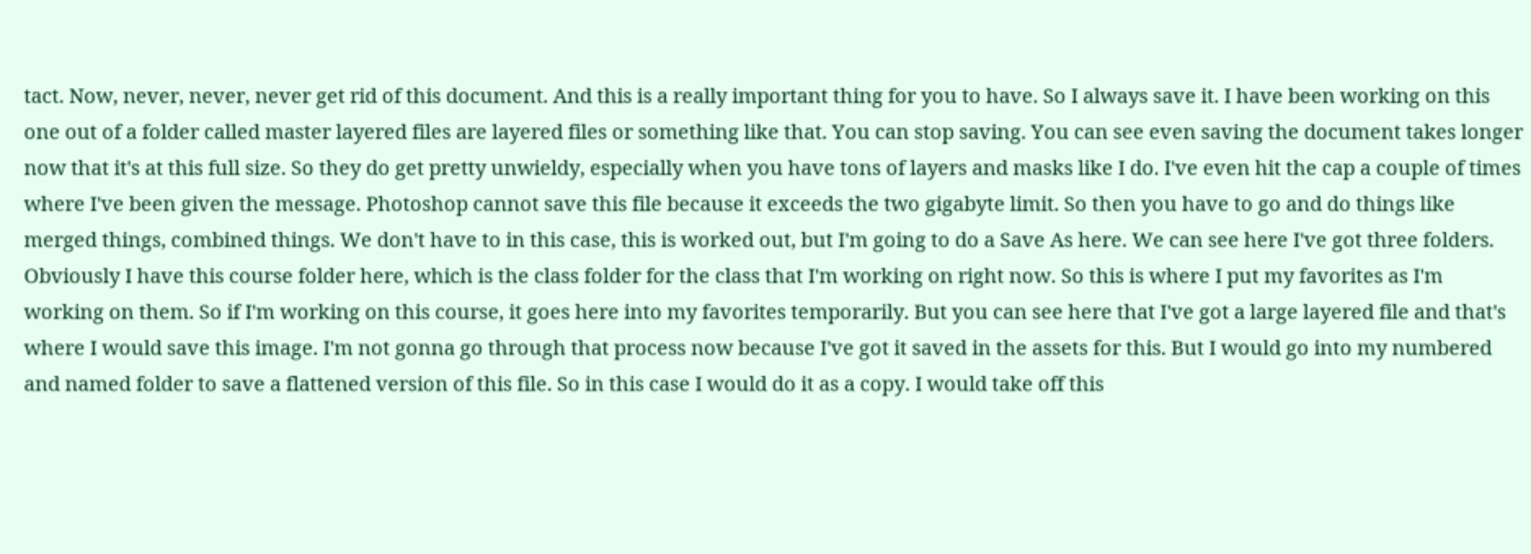tact. Now, never, never, never get rid of this document. And this is a really important thing for you to have. So I always save it. I have been working on this one out of a folder called master layered files are layered files or something like that. You can stop saving. You can see even saving the document takes longer now that it's at this full size. So they do get pretty unwieldy, especially when you have tons of layers and masks like I do. I've even hit the cap a couple of times where I've been given the message. Photoshop cannot save this file because it exceeds the two gigabyte limit. So then you have to go and do things like merged things, combined things. We don't have to in this case, this is worked out, but I'm going to do a Save As here. We can see here I've got three folders. Obviously I have this course folder here, which is the class folder for the class that I'm working on right now. So this is where I put my favorites as I'm working on them. So if I'm working on this course, it goes here into my favorites temporarily. But you can see here that I've got a large layered file and that's where I would save this image. I'm not gonna go through that process now because I've got it saved in the assets for this. But I would go into my numbered and named folder to save a flattened version of this file. So in this case I would do it as a copy. I would take off this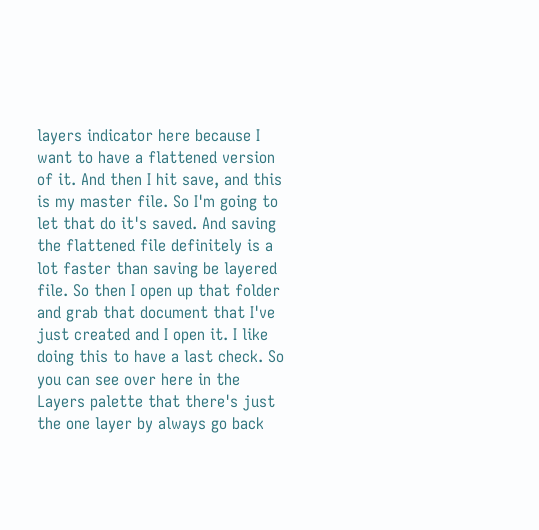layers indicator here because I want to have a flattened version of it. And then I hit save, and this is my master file. So I'm going to let that do it's saved. And saving the flattened file definitely is a lot faster than saving be layered file. So then I open up that folder and grab that document that I've just created and I open it. I like doing this to have a last check. So you can see over here in the Layers palette that there's just the one layer by always go back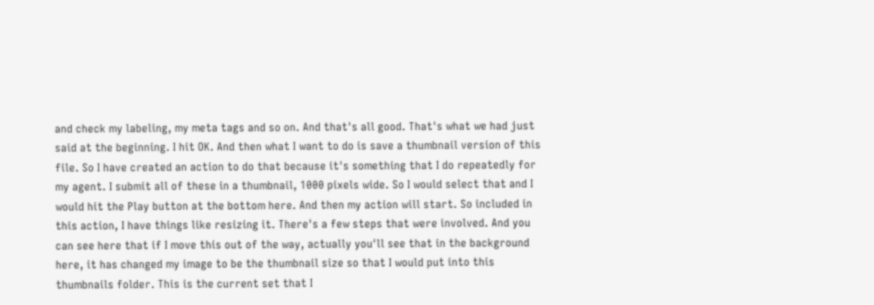and check my labeling, my meta tags and so on. And that's all good. That's what we had just said at the beginning. I hit OK. And then what I want to do is save a thumbnail version of this file. So I have created an action to do that because it's something that I do repeatedly for my agent. I submit all of these in a thumbnail, 1000 pixels wide. So I would select that and I would hit the Play button at the bottom here. And then my action will start. So included in this action, I have things like resizing it. There's a few steps that were involved. And you can see here that if I move this out of the way, actually you'll see that in the background here, it has changed my image to be the thumbnail size so that I would put into this thumbnails folder. This is the current set that I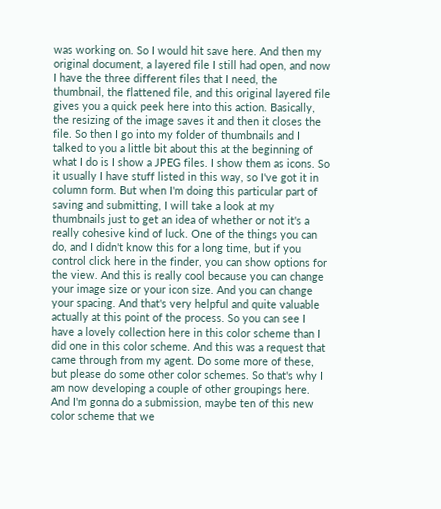was working on. So I would hit save here. And then my original document, a layered file I still had open, and now I have the three different files that I need, the thumbnail, the flattened file, and this original layered file gives you a quick peek here into this action. Basically, the resizing of the image saves it and then it closes the file. So then I go into my folder of thumbnails and I talked to you a little bit about this at the beginning of what I do is I show a JPEG files. I show them as icons. So it usually I have stuff listed in this way, so I've got it in column form. But when I'm doing this particular part of saving and submitting, I will take a look at my thumbnails just to get an idea of whether or not it's a really cohesive kind of luck. One of the things you can do, and I didn't know this for a long time, but if you control click here in the finder, you can show options for the view. And this is really cool because you can change your image size or your icon size. And you can change your spacing. And that's very helpful and quite valuable actually at this point of the process. So you can see I have a lovely collection here in this color scheme than I did one in this color scheme. And this was a request that came through from my agent. Do some more of these, but please do some other color schemes. So that's why I am now developing a couple of other groupings here. And I'm gonna do a submission, maybe ten of this new color scheme that we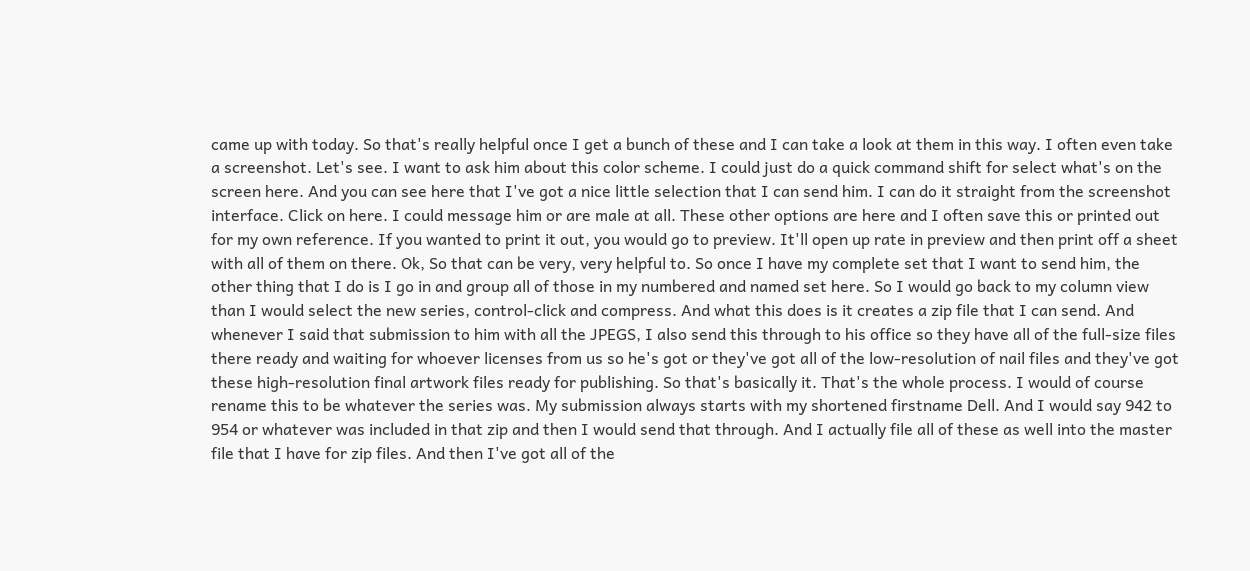came up with today. So that's really helpful once I get a bunch of these and I can take a look at them in this way. I often even take a screenshot. Let's see. I want to ask him about this color scheme. I could just do a quick command shift for select what's on the screen here. And you can see here that I've got a nice little selection that I can send him. I can do it straight from the screenshot interface. Click on here. I could message him or are male at all. These other options are here and I often save this or printed out for my own reference. If you wanted to print it out, you would go to preview. It'll open up rate in preview and then print off a sheet with all of them on there. Ok, So that can be very, very helpful to. So once I have my complete set that I want to send him, the other thing that I do is I go in and group all of those in my numbered and named set here. So I would go back to my column view than I would select the new series, control-click and compress. And what this does is it creates a zip file that I can send. And whenever I said that submission to him with all the JPEGS, I also send this through to his office so they have all of the full-size files there ready and waiting for whoever licenses from us so he's got or they've got all of the low-resolution of nail files and they've got these high-resolution final artwork files ready for publishing. So that's basically it. That's the whole process. I would of course rename this to be whatever the series was. My submission always starts with my shortened firstname Dell. And I would say 942 to 954 or whatever was included in that zip and then I would send that through. And I actually file all of these as well into the master file that I have for zip files. And then I've got all of the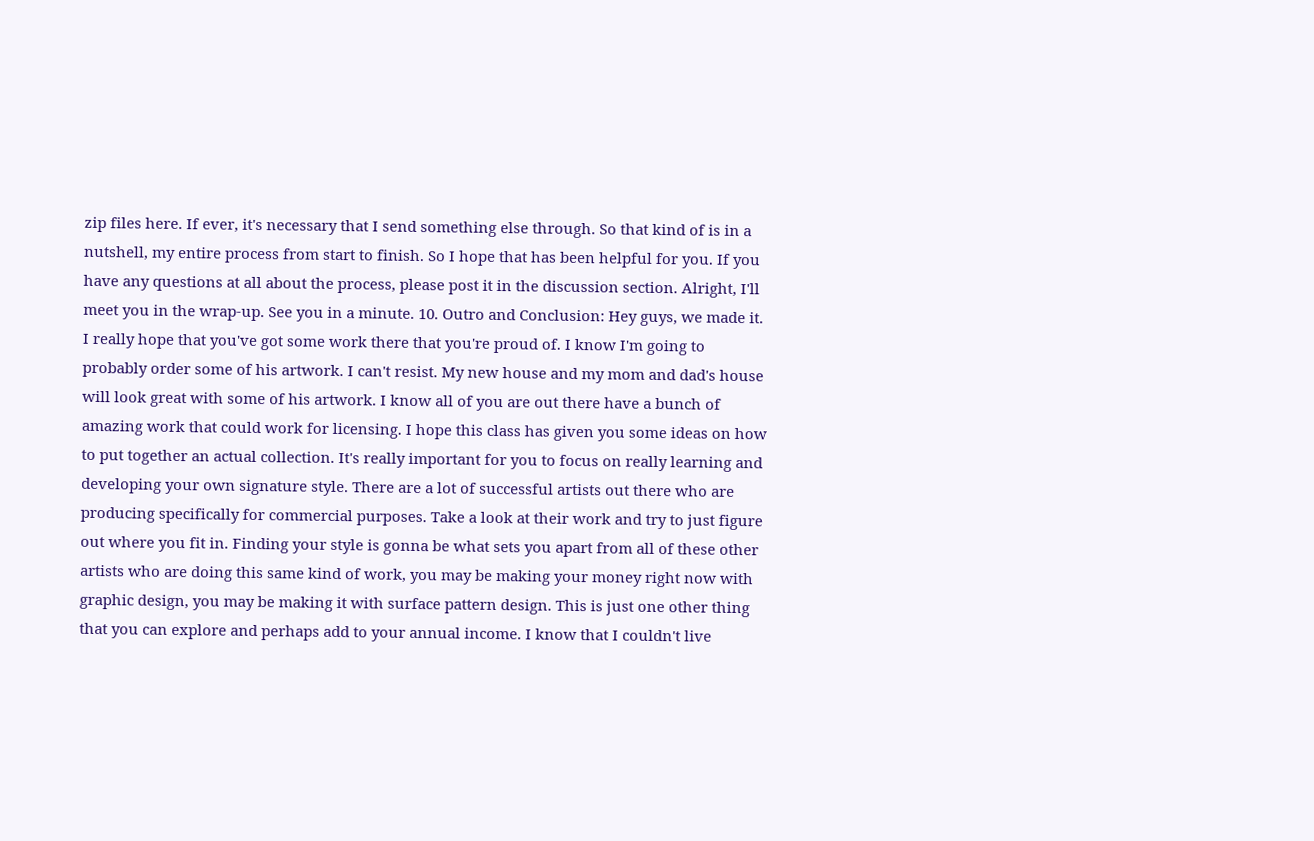zip files here. If ever, it's necessary that I send something else through. So that kind of is in a nutshell, my entire process from start to finish. So I hope that has been helpful for you. If you have any questions at all about the process, please post it in the discussion section. Alright, I'll meet you in the wrap-up. See you in a minute. 10. Outro and Conclusion: Hey guys, we made it. I really hope that you've got some work there that you're proud of. I know I'm going to probably order some of his artwork. I can't resist. My new house and my mom and dad's house will look great with some of his artwork. I know all of you are out there have a bunch of amazing work that could work for licensing. I hope this class has given you some ideas on how to put together an actual collection. It's really important for you to focus on really learning and developing your own signature style. There are a lot of successful artists out there who are producing specifically for commercial purposes. Take a look at their work and try to just figure out where you fit in. Finding your style is gonna be what sets you apart from all of these other artists who are doing this same kind of work, you may be making your money right now with graphic design, you may be making it with surface pattern design. This is just one other thing that you can explore and perhaps add to your annual income. I know that I couldn't live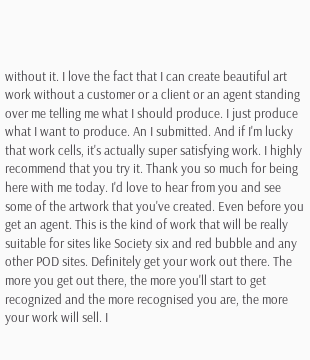without it. I love the fact that I can create beautiful art work without a customer or a client or an agent standing over me telling me what I should produce. I just produce what I want to produce. An I submitted. And if I'm lucky that work cells, it's actually super satisfying work. I highly recommend that you try it. Thank you so much for being here with me today. I'd love to hear from you and see some of the artwork that you've created. Even before you get an agent. This is the kind of work that will be really suitable for sites like Society six and red bubble and any other POD sites. Definitely get your work out there. The more you get out there, the more you'll start to get recognized and the more recognised you are, the more your work will sell. I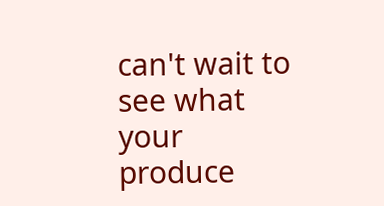can't wait to see what your produce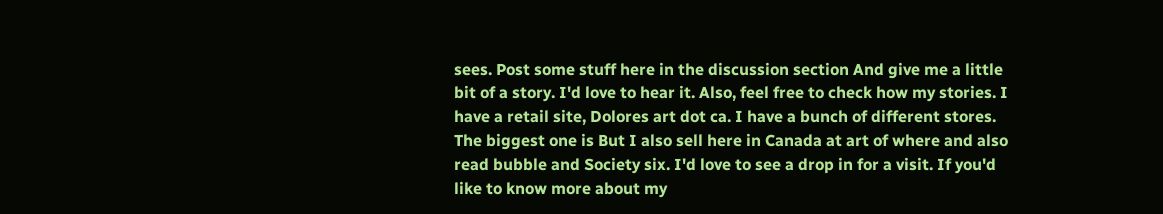sees. Post some stuff here in the discussion section And give me a little bit of a story. I'd love to hear it. Also, feel free to check how my stories. I have a retail site, Dolores art dot ca. I have a bunch of different stores. The biggest one is But I also sell here in Canada at art of where and also read bubble and Society six. I'd love to see a drop in for a visit. If you'd like to know more about my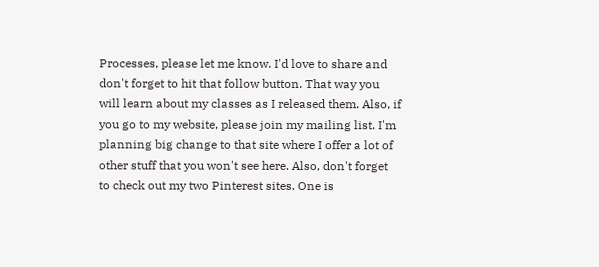Processes, please let me know. I'd love to share and don't forget to hit that follow button. That way you will learn about my classes as I released them. Also, if you go to my website, please join my mailing list. I'm planning big change to that site where I offer a lot of other stuff that you won't see here. Also, don't forget to check out my two Pinterest sites. One is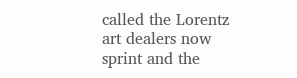called the Lorentz art dealers now sprint and the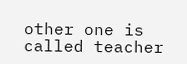other one is called teacher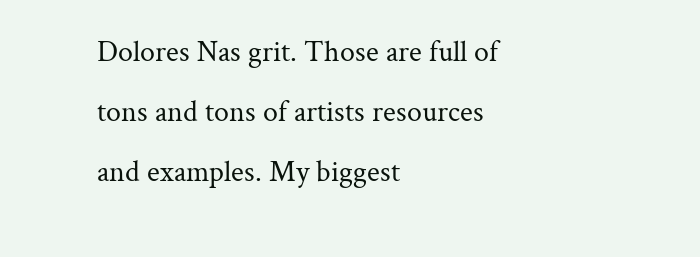Dolores Nas grit. Those are full of tons and tons of artists resources and examples. My biggest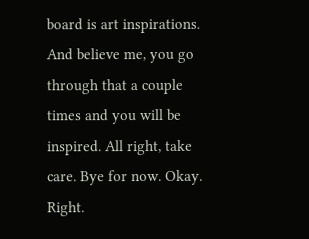board is art inspirations. And believe me, you go through that a couple times and you will be inspired. All right, take care. Bye for now. Okay. Right.